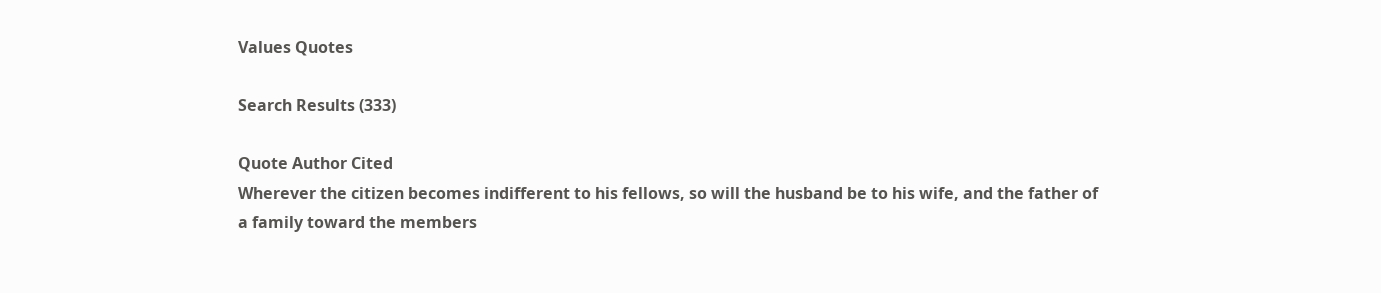Values Quotes

Search Results (333)

Quote Author Cited
Wherever the citizen becomes indifferent to his fellows, so will the husband be to his wife, and the father of a family toward the members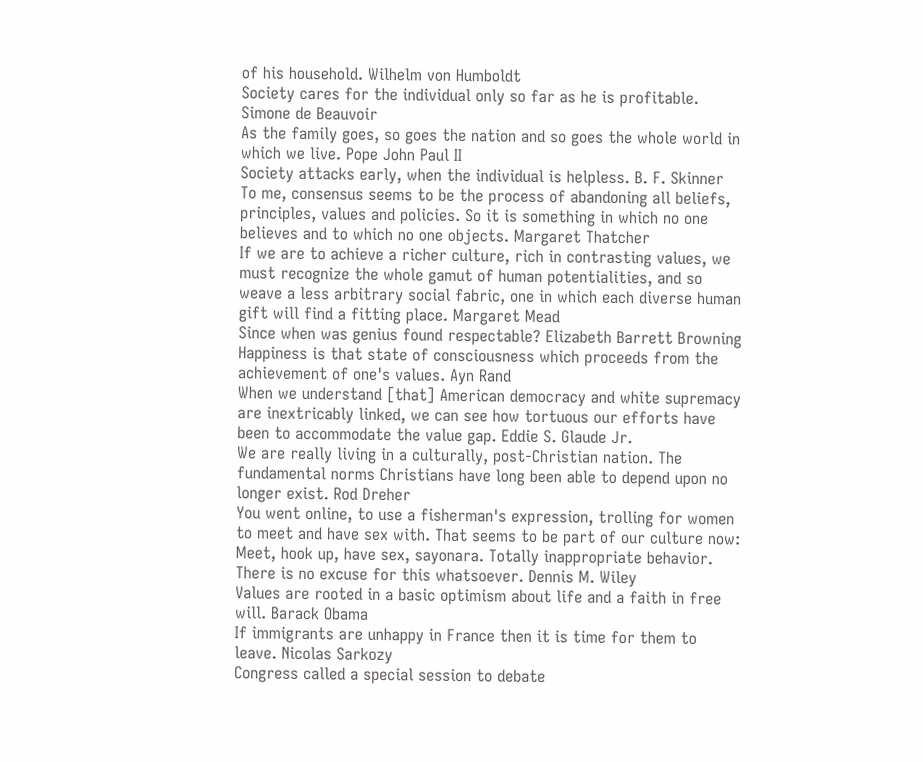of his household. Wilhelm von Humboldt
Society cares for the individual only so far as he is profitable. Simone de Beauvoir
As the family goes, so goes the nation and so goes the whole world in which we live. Pope John Paul II
Society attacks early, when the individual is helpless. B. F. Skinner
To me, consensus seems to be the process of abandoning all beliefs, principles, values and policies. So it is something in which no one believes and to which no one objects. Margaret Thatcher
If we are to achieve a richer culture, rich in contrasting values, we must recognize the whole gamut of human potentialities, and so weave a less arbitrary social fabric, one in which each diverse human gift will find a fitting place. Margaret Mead
Since when was genius found respectable? Elizabeth Barrett Browning
Happiness is that state of consciousness which proceeds from the achievement of one's values. Ayn Rand
When we understand [that] American democracy and white supremacy are inextricably linked, we can see how tortuous our efforts have been to accommodate the value gap. Eddie S. Glaude Jr.
We are really living in a culturally, post-Christian nation. The fundamental norms Christians have long been able to depend upon no longer exist. Rod Dreher
You went online, to use a fisherman's expression, trolling for women to meet and have sex with. That seems to be part of our culture now: Meet, hook up, have sex, sayonara. Totally inappropriate behavior. There is no excuse for this whatsoever. Dennis M. Wiley
Values are rooted in a basic optimism about life and a faith in free will. Barack Obama
If immigrants are unhappy in France then it is time for them to leave. Nicolas Sarkozy
Congress called a special session to debate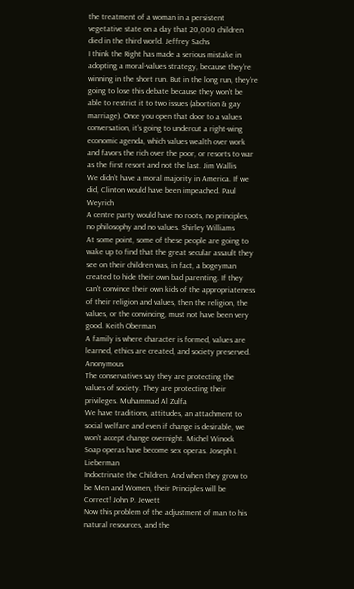the treatment of a woman in a persistent vegetative state on a day that 20,000 children died in the third world. Jeffrey Sachs
I think the Right has made a serious mistake in adopting a moral-values strategy, because they’re winning in the short run. But in the long run, they’re going to lose this debate because they won’t be able to restrict it to two issues (abortion & gay marriage). Once you open that door to a values conversation, it’s going to undercut a right-wing economic agenda, which values wealth over work and favors the rich over the poor, or resorts to war as the first resort and not the last. Jim Wallis
We didn’t have a moral majority in America. If we did, Clinton would have been impeached. Paul Weyrich
A centre party would have no roots, no principles, no philosophy and no values. Shirley Williams
At some point, some of these people are going to wake up to find that the great secular assault they see on their children was, in fact, a bogeyman created to hide their own bad parenting. If they can't convince their own kids of the appropriateness of their religion and values, then the religion, the values, or the convincing, must not have been very good. Keith Oberman
A family is where character is formed, values are learned, ethics are created, and society preserved. Anonymous
The conservatives say they are protecting the values of society. They are protecting their privileges. Muhammad Al Zulfa
We have traditions, attitudes, an attachment to social welfare and even if change is desirable, we won’t accept change overnight. Michel Winock
Soap operas have become sex operas. Joseph I. Lieberman
Indoctrinate the Children. And when they grow to be Men and Women, their Principles will be Correct! John P. Jewett
Now this problem of the adjustment of man to his natural resources, and the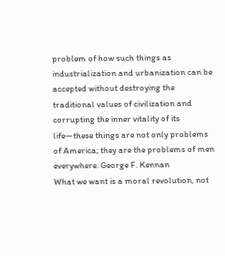problem of how such things as industrialization and urbanization can be accepted without destroying the traditional values of civilization and corrupting the inner vitality of its life—these things are not only problems of America; they are the problems of men everywhere. George F. Kennan
What we want is a moral revolution, not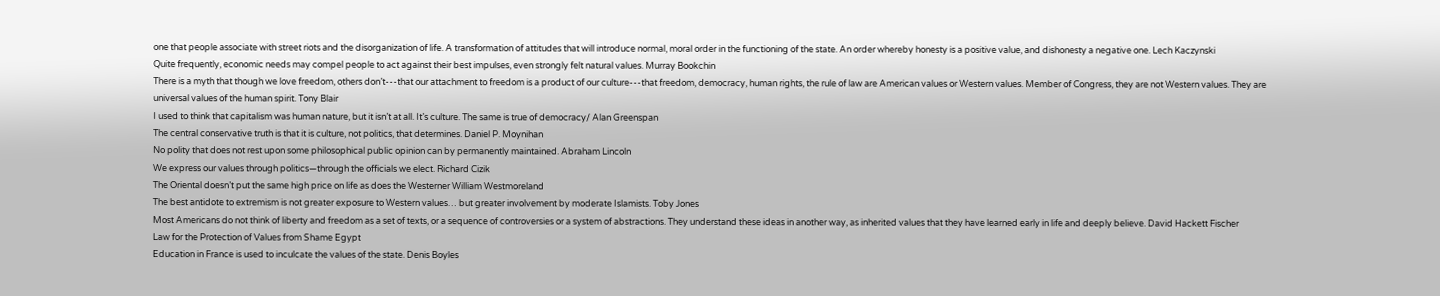one that people associate with street riots and the disorganization of life. A transformation of attitudes that will introduce normal, moral order in the functioning of the state. An order whereby honesty is a positive value, and dishonesty a negative one. Lech Kaczynski
Quite frequently, economic needs may compel people to act against their best impulses, even strongly felt natural values. Murray Bookchin
There is a myth that though we love freedom, others don’t---that our attachment to freedom is a product of our culture---that freedom, democracy, human rights, the rule of law are American values or Western values. Member of Congress, they are not Western values. They are universal values of the human spirit. Tony Blair
I used to think that capitalism was human nature, but it isn’t at all. It’s culture. The same is true of democracy/ Alan Greenspan
The central conservative truth is that it is culture, not politics, that determines. Daniel P. Moynihan
No polity that does not rest upon some philosophical public opinion can by permanently maintained. Abraham Lincoln
We express our values through politics—through the officials we elect. Richard Cizik
The Oriental doesn’t put the same high price on life as does the Westerner William Westmoreland
The best antidote to extremism is not greater exposure to Western values… but greater involvement by moderate Islamists. Toby Jones
Most Americans do not think of liberty and freedom as a set of texts, or a sequence of controversies or a system of abstractions. They understand these ideas in another way, as inherited values that they have learned early in life and deeply believe. David Hackett Fischer
Law for the Protection of Values from Shame Egypt
Education in France is used to inculcate the values of the state. Denis Boyles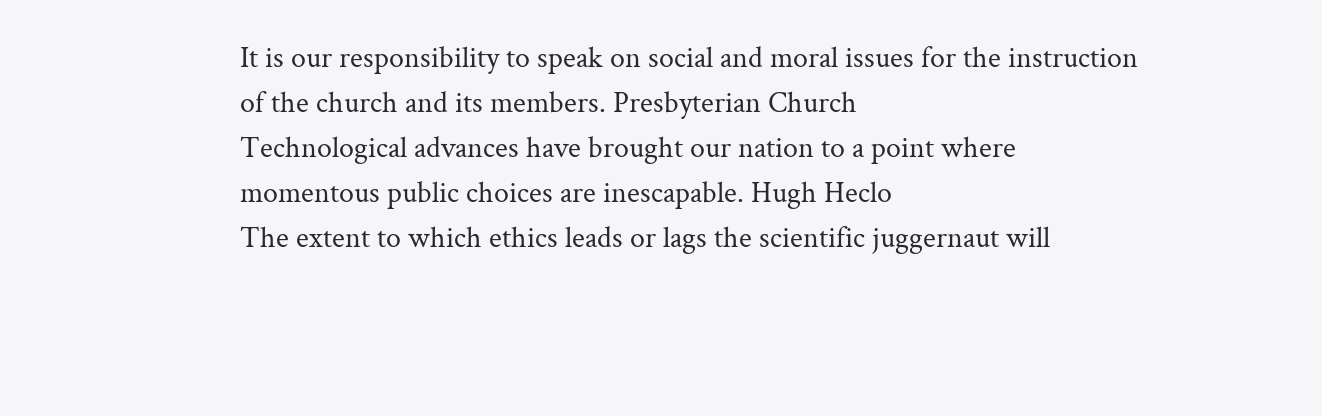It is our responsibility to speak on social and moral issues for the instruction of the church and its members. Presbyterian Church
Technological advances have brought our nation to a point where momentous public choices are inescapable. Hugh Heclo
The extent to which ethics leads or lags the scientific juggernaut will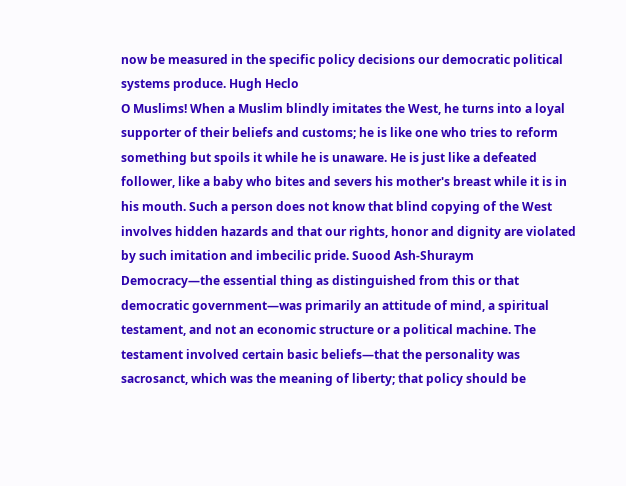now be measured in the specific policy decisions our democratic political systems produce. Hugh Heclo
O Muslims! When a Muslim blindly imitates the West, he turns into a loyal supporter of their beliefs and customs; he is like one who tries to reform something but spoils it while he is unaware. He is just like a defeated follower, like a baby who bites and severs his mother's breast while it is in his mouth. Such a person does not know that blind copying of the West involves hidden hazards and that our rights, honor and dignity are violated by such imitation and imbecilic pride. Suood Ash-Shuraym
Democracy—the essential thing as distinguished from this or that democratic government—was primarily an attitude of mind, a spiritual testament, and not an economic structure or a political machine. The testament involved certain basic beliefs—that the personality was sacrosanct, which was the meaning of liberty; that policy should be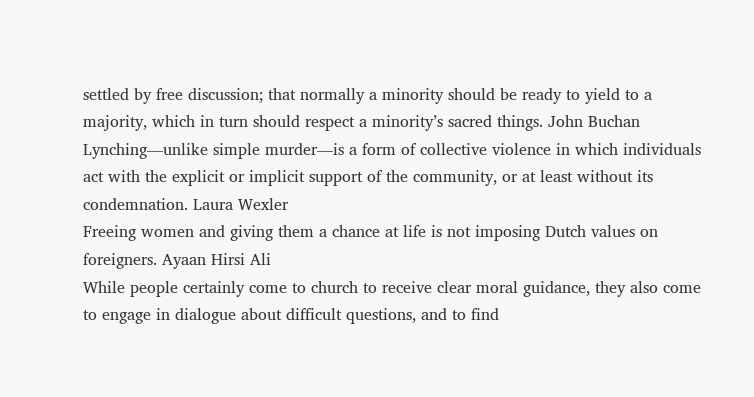settled by free discussion; that normally a minority should be ready to yield to a majority, which in turn should respect a minority’s sacred things. John Buchan
Lynching—unlike simple murder—is a form of collective violence in which individuals act with the explicit or implicit support of the community, or at least without its condemnation. Laura Wexler
Freeing women and giving them a chance at life is not imposing Dutch values on foreigners. Ayaan Hirsi Ali
While people certainly come to church to receive clear moral guidance, they also come to engage in dialogue about difficult questions, and to find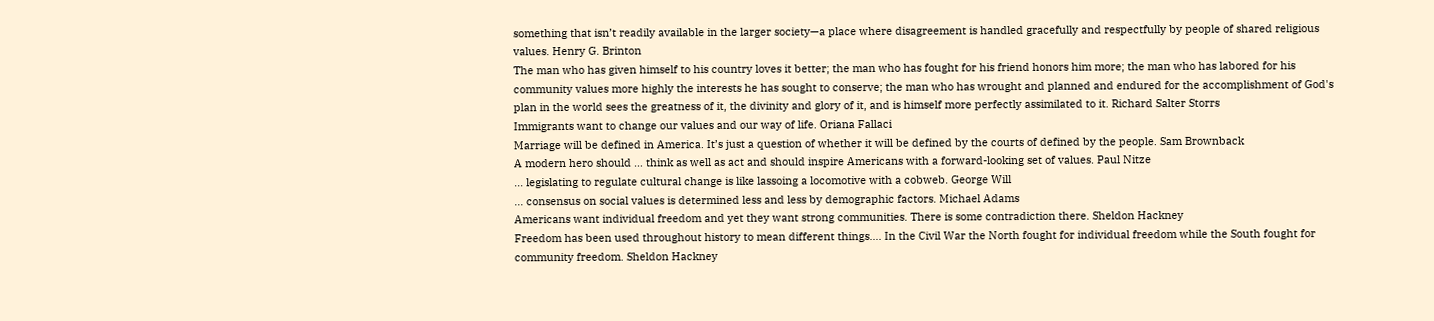something that isn’t readily available in the larger society—a place where disagreement is handled gracefully and respectfully by people of shared religious values. Henry G. Brinton
The man who has given himself to his country loves it better; the man who has fought for his friend honors him more; the man who has labored for his community values more highly the interests he has sought to conserve; the man who has wrought and planned and endured for the accomplishment of God's plan in the world sees the greatness of it, the divinity and glory of it, and is himself more perfectly assimilated to it. Richard Salter Storrs
Immigrants want to change our values and our way of life. Oriana Fallaci
Marriage will be defined in America. It’s just a question of whether it will be defined by the courts of defined by the people. Sam Brownback
A modern hero should … think as well as act and should inspire Americans with a forward-looking set of values. Paul Nitze
... legislating to regulate cultural change is like lassoing a locomotive with a cobweb. George Will
... consensus on social values is determined less and less by demographic factors. Michael Adams
Americans want individual freedom and yet they want strong communities. There is some contradiction there. Sheldon Hackney
Freedom has been used throughout history to mean different things…. In the Civil War the North fought for individual freedom while the South fought for community freedom. Sheldon Hackney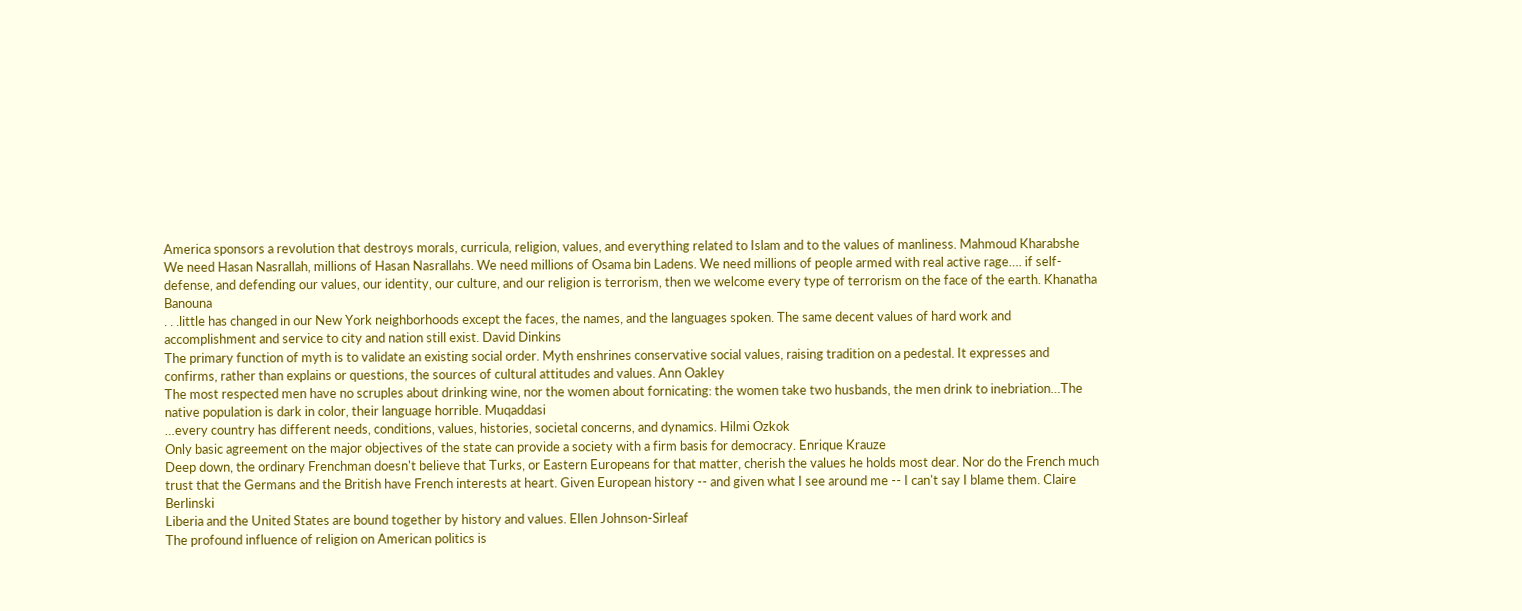America sponsors a revolution that destroys morals, curricula, religion, values, and everything related to Islam and to the values of manliness. Mahmoud Kharabshe
We need Hasan Nasrallah, millions of Hasan Nasrallahs. We need millions of Osama bin Ladens. We need millions of people armed with real active rage…. if self-defense, and defending our values, our identity, our culture, and our religion is terrorism, then we welcome every type of terrorism on the face of the earth. Khanatha Banouna
. . .little has changed in our New York neighborhoods except the faces, the names, and the languages spoken. The same decent values of hard work and accomplishment and service to city and nation still exist. David Dinkins
The primary function of myth is to validate an existing social order. Myth enshrines conservative social values, raising tradition on a pedestal. It expresses and confirms, rather than explains or questions, the sources of cultural attitudes and values. Ann Oakley
The most respected men have no scruples about drinking wine, nor the women about fornicating: the women take two husbands, the men drink to inebriation…The native population is dark in color, their language horrible. Muqaddasi
…every country has different needs, conditions, values, histories, societal concerns, and dynamics. Hilmi Ozkok
Only basic agreement on the major objectives of the state can provide a society with a firm basis for democracy. Enrique Krauze
Deep down, the ordinary Frenchman doesn't believe that Turks, or Eastern Europeans for that matter, cherish the values he holds most dear. Nor do the French much trust that the Germans and the British have French interests at heart. Given European history -- and given what I see around me -- I can't say I blame them. Claire Berlinski
Liberia and the United States are bound together by history and values. Ellen Johnson-Sirleaf
The profound influence of religion on American politics is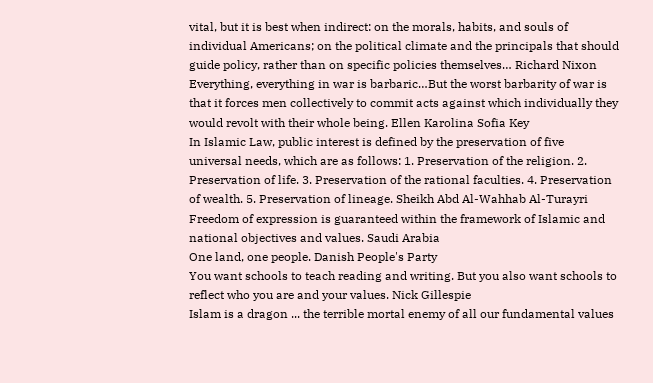vital, but it is best when indirect: on the morals, habits, and souls of individual Americans; on the political climate and the principals that should guide policy, rather than on specific policies themselves… Richard Nixon
Everything, everything in war is barbaric…But the worst barbarity of war is that it forces men collectively to commit acts against which individually they would revolt with their whole being. Ellen Karolina Sofia Key
In Islamic Law, public interest is defined by the preservation of five universal needs, which are as follows: 1. Preservation of the religion. 2. Preservation of life. 3. Preservation of the rational faculties. 4. Preservation of wealth. 5. Preservation of lineage. Sheikh Abd Al-Wahhab Al-Turayri
Freedom of expression is guaranteed within the framework of Islamic and national objectives and values. Saudi Arabia
One land, one people. Danish People's Party
You want schools to teach reading and writing. But you also want schools to reflect who you are and your values. Nick Gillespie
Islam is a dragon ... the terrible mortal enemy of all our fundamental values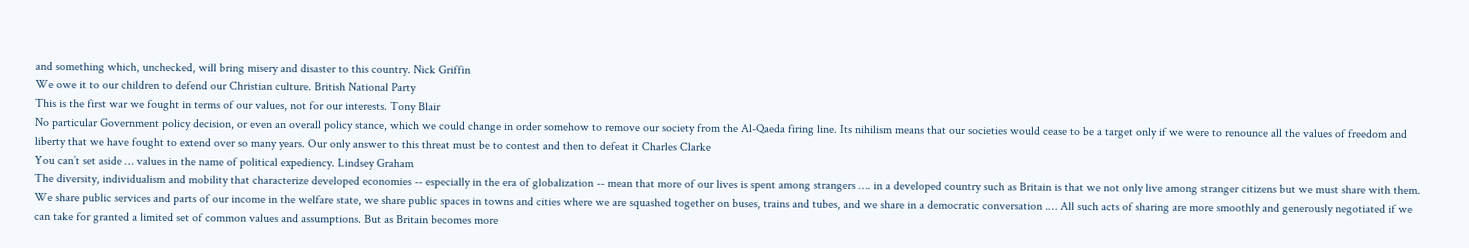and something which, unchecked, will bring misery and disaster to this country. Nick Griffin
We owe it to our children to defend our Christian culture. British National Party
This is the first war we fought in terms of our values, not for our interests. Tony Blair
No particular Government policy decision, or even an overall policy stance, which we could change in order somehow to remove our society from the Al-Qaeda firing line. Its nihilism means that our societies would cease to be a target only if we were to renounce all the values of freedom and liberty that we have fought to extend over so many years. Our only answer to this threat must be to contest and then to defeat it Charles Clarke
You can’t set aside … values in the name of political expediency. Lindsey Graham
The diversity, individualism and mobility that characterize developed economies -- especially in the era of globalization -- mean that more of our lives is spent among strangers …. in a developed country such as Britain is that we not only live among stranger citizens but we must share with them. We share public services and parts of our income in the welfare state, we share public spaces in towns and cities where we are squashed together on buses, trains and tubes, and we share in a democratic conversation .… All such acts of sharing are more smoothly and generously negotiated if we can take for granted a limited set of common values and assumptions. But as Britain becomes more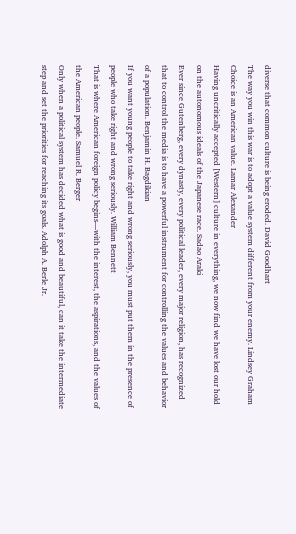diverse that common culture is being eroded. David Goodhart
The way you win this war is to adopt a value system different from your enemy. Lindsey Graham
Choice is an American value. Lamar Alexander
Having uncritically accepted [Western] culture in everything, we now find we have lost our hold on the autonomous ideals of the Japanese race. Sadao Araki
Ever since Gutenberg, every dynasty, every political leader, every major religion, has recognized that to control the media is to have a powerful instrument for controlling the values and behavior of a population. Benjamin H. Bagdikian
If you want young people to take right and wrong seriously, you must put them in the presence of people who take right and wrong seriously. William Bennett
That is where American foreign policy begins—with the interest, the aspirations, and the values of the American people. Samuel R. Berger
Only when a political system has decided what is good and beautiful, can it take the intermediate step and set the priorities for reaching its goals. Adolph A. Berle Jr.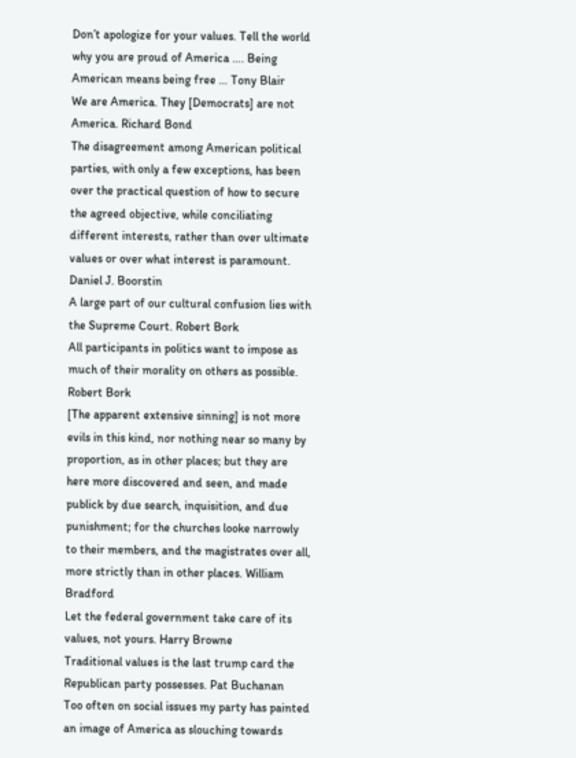Don’t apologize for your values. Tell the world why you are proud of America …. Being American means being free … Tony Blair
We are America. They [Democrats] are not America. Richard Bond
The disagreement among American political parties, with only a few exceptions, has been over the practical question of how to secure the agreed objective, while conciliating different interests, rather than over ultimate values or over what interest is paramount. Daniel J. Boorstin
A large part of our cultural confusion lies with the Supreme Court. Robert Bork
All participants in politics want to impose as much of their morality on others as possible. Robert Bork
[The apparent extensive sinning] is not more evils in this kind, nor nothing near so many by proportion, as in other places; but they are here more discovered and seen, and made publick by due search, inquisition, and due punishment; for the churches looke narrowly to their members, and the magistrates over all, more strictly than in other places. William Bradford
Let the federal government take care of its values, not yours. Harry Browne
Traditional values is the last trump card the Republican party possesses. Pat Buchanan
Too often on social issues my party has painted an image of America as slouching towards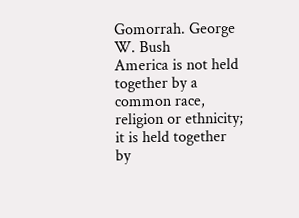Gomorrah. George W. Bush
America is not held together by a common race, religion or ethnicity; it is held together by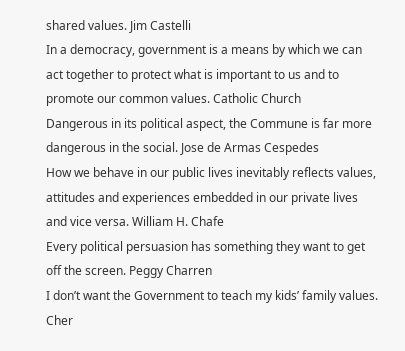shared values. Jim Castelli
In a democracy, government is a means by which we can act together to protect what is important to us and to promote our common values. Catholic Church
Dangerous in its political aspect, the Commune is far more dangerous in the social. Jose de Armas Cespedes
How we behave in our public lives inevitably reflects values, attitudes and experiences embedded in our private lives and vice versa. William H. Chafe
Every political persuasion has something they want to get off the screen. Peggy Charren
I don’t want the Government to teach my kids’ family values. Cher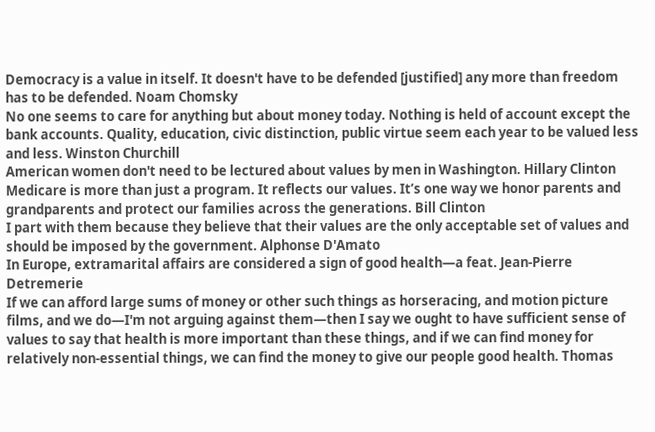Democracy is a value in itself. It doesn't have to be defended [justified] any more than freedom has to be defended. Noam Chomsky
No one seems to care for anything but about money today. Nothing is held of account except the bank accounts. Quality, education, civic distinction, public virtue seem each year to be valued less and less. Winston Churchill
American women don't need to be lectured about values by men in Washington. Hillary Clinton
Medicare is more than just a program. It reflects our values. It’s one way we honor parents and grandparents and protect our families across the generations. Bill Clinton
I part with them because they believe that their values are the only acceptable set of values and should be imposed by the government. Alphonse D'Amato
In Europe, extramarital affairs are considered a sign of good health—a feat. Jean-Pierre Detremerie
If we can afford large sums of money or other such things as horseracing, and motion picture films, and we do—I'm not arguing against them—then I say we ought to have sufficient sense of values to say that health is more important than these things, and if we can find money for relatively non-essential things, we can find the money to give our people good health. Thomas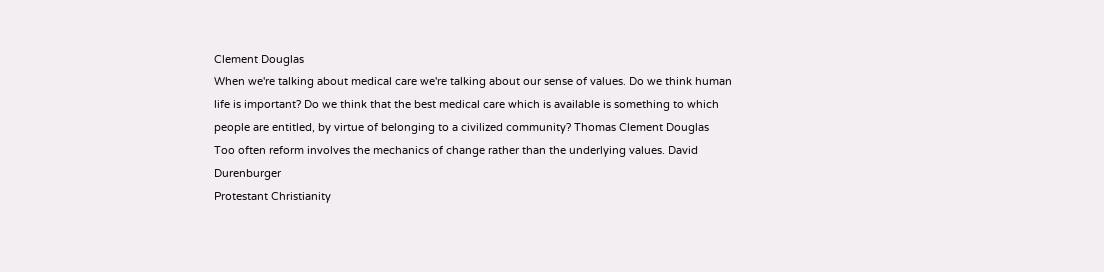Clement Douglas
When we're talking about medical care we're talking about our sense of values. Do we think human life is important? Do we think that the best medical care which is available is something to which people are entitled, by virtue of belonging to a civilized community? Thomas Clement Douglas
Too often reform involves the mechanics of change rather than the underlying values. David Durenburger
Protestant Christianity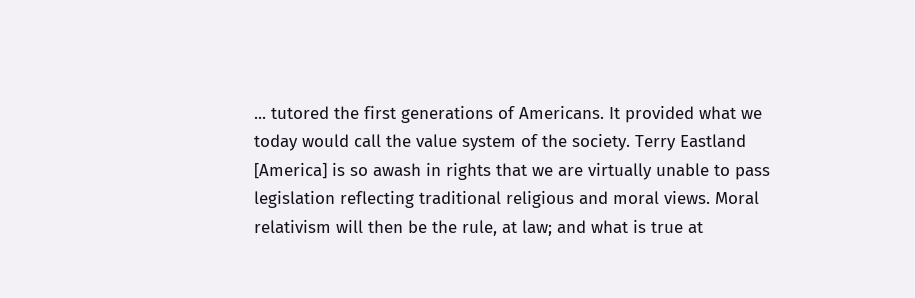... tutored the first generations of Americans. It provided what we today would call the value system of the society. Terry Eastland
[America] is so awash in rights that we are virtually unable to pass legislation reflecting traditional religious and moral views. Moral relativism will then be the rule, at law; and what is true at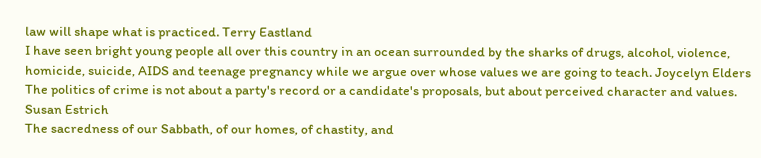law will shape what is practiced. Terry Eastland
I have seen bright young people all over this country in an ocean surrounded by the sharks of drugs, alcohol, violence, homicide, suicide, AIDS and teenage pregnancy while we argue over whose values we are going to teach. Joycelyn Elders
The politics of crime is not about a party's record or a candidate's proposals, but about perceived character and values. Susan Estrich
The sacredness of our Sabbath, of our homes, of chastity, and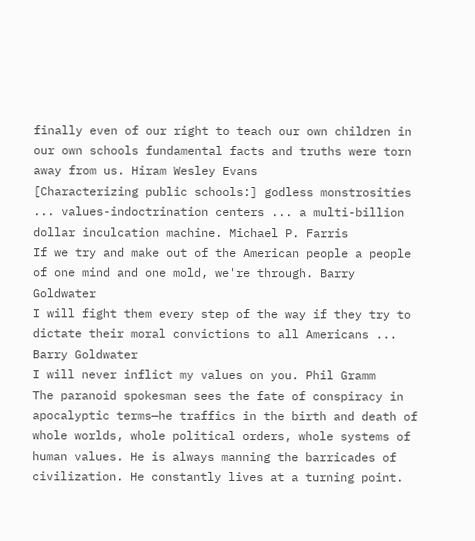finally even of our right to teach our own children in our own schools fundamental facts and truths were torn away from us. Hiram Wesley Evans
[Characterizing public schools:] godless monstrosities ... values-indoctrination centers ... a multi-billion dollar inculcation machine. Michael P. Farris
If we try and make out of the American people a people of one mind and one mold, we're through. Barry Goldwater
I will fight them every step of the way if they try to dictate their moral convictions to all Americans ... Barry Goldwater
I will never inflict my values on you. Phil Gramm
The paranoid spokesman sees the fate of conspiracy in apocalyptic terms—he traffics in the birth and death of whole worlds, whole political orders, whole systems of human values. He is always manning the barricades of civilization. He constantly lives at a turning point.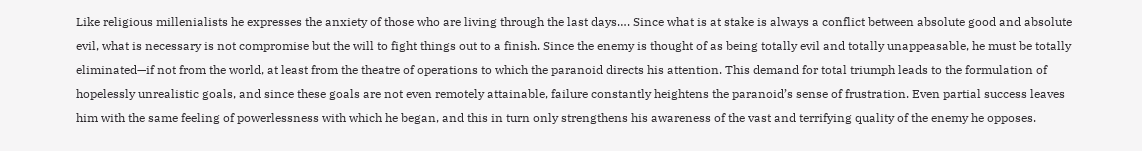Like religious millenialists he expresses the anxiety of those who are living through the last days…. Since what is at stake is always a conflict between absolute good and absolute evil, what is necessary is not compromise but the will to fight things out to a finish. Since the enemy is thought of as being totally evil and totally unappeasable, he must be totally eliminated—if not from the world, at least from the theatre of operations to which the paranoid directs his attention. This demand for total triumph leads to the formulation of hopelessly unrealistic goals, and since these goals are not even remotely attainable, failure constantly heightens the paranoid’s sense of frustration. Even partial success leaves him with the same feeling of powerlessness with which he began, and this in turn only strengthens his awareness of the vast and terrifying quality of the enemy he opposes.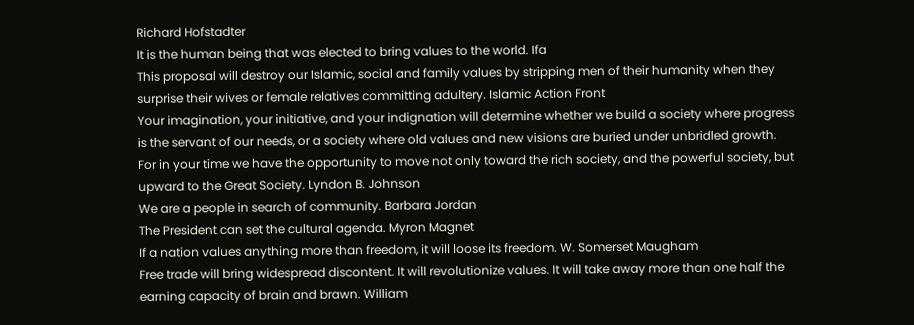Richard Hofstadter
It is the human being that was elected to bring values to the world. Ifa
This proposal will destroy our Islamic, social and family values by stripping men of their humanity when they surprise their wives or female relatives committing adultery. Islamic Action Front
Your imagination, your initiative, and your indignation will determine whether we build a society where progress is the servant of our needs, or a society where old values and new visions are buried under unbridled growth. For in your time we have the opportunity to move not only toward the rich society, and the powerful society, but upward to the Great Society. Lyndon B. Johnson
We are a people in search of community. Barbara Jordan
The President can set the cultural agenda. Myron Magnet
If a nation values anything more than freedom, it will loose its freedom. W. Somerset Maugham
Free trade will bring widespread discontent. It will revolutionize values. It will take away more than one half the earning capacity of brain and brawn. William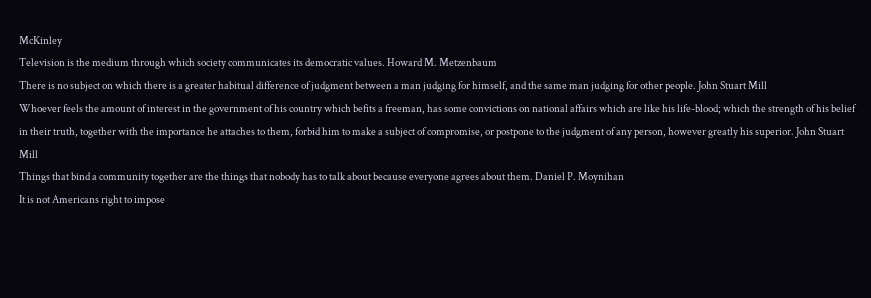McKinley
Television is the medium through which society communicates its democratic values. Howard M. Metzenbaum
There is no subject on which there is a greater habitual difference of judgment between a man judging for himself, and the same man judging for other people. John Stuart Mill
Whoever feels the amount of interest in the government of his country which befits a freeman, has some convictions on national affairs which are like his life-blood; which the strength of his belief in their truth, together with the importance he attaches to them, forbid him to make a subject of compromise, or postpone to the judgment of any person, however greatly his superior. John Stuart Mill
Things that bind a community together are the things that nobody has to talk about because everyone agrees about them. Daniel P. Moynihan
It is not Americans right to impose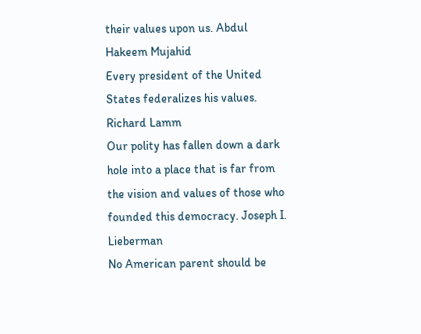their values upon us. Abdul Hakeem Mujahid
Every president of the United States federalizes his values. Richard Lamm
Our polity has fallen down a dark hole into a place that is far from the vision and values of those who founded this democracy. Joseph I. Lieberman
No American parent should be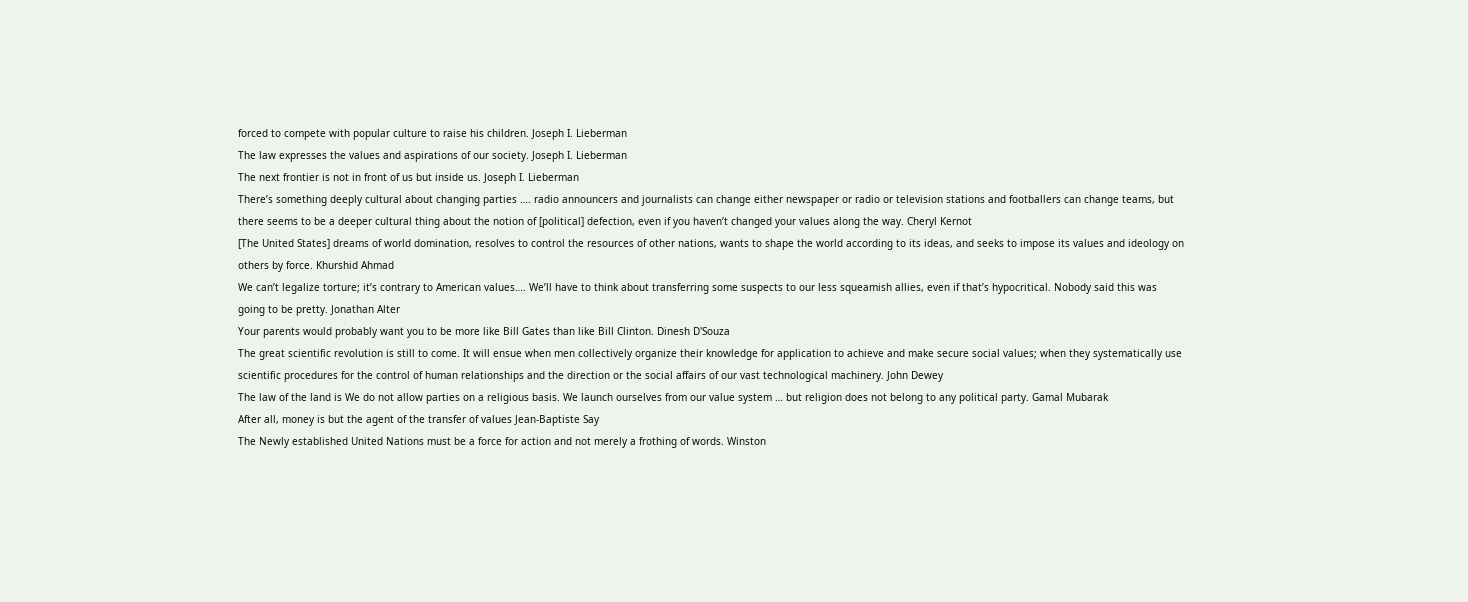forced to compete with popular culture to raise his children. Joseph I. Lieberman
The law expresses the values and aspirations of our society. Joseph I. Lieberman
The next frontier is not in front of us but inside us. Joseph I. Lieberman
There’s something deeply cultural about changing parties …. radio announcers and journalists can change either newspaper or radio or television stations and footballers can change teams, but there seems to be a deeper cultural thing about the notion of [political] defection, even if you haven’t changed your values along the way. Cheryl Kernot
[The United States] dreams of world domination, resolves to control the resources of other nations, wants to shape the world according to its ideas, and seeks to impose its values and ideology on others by force. Khurshid Ahmad
We can’t legalize torture; it’s contrary to American values…. We’ll have to think about transferring some suspects to our less squeamish allies, even if that’s hypocritical. Nobody said this was going to be pretty. Jonathan Alter
Your parents would probably want you to be more like Bill Gates than like Bill Clinton. Dinesh D'Souza
The great scientific revolution is still to come. It will ensue when men collectively organize their knowledge for application to achieve and make secure social values; when they systematically use scientific procedures for the control of human relationships and the direction or the social affairs of our vast technological machinery. John Dewey
The law of the land is We do not allow parties on a religious basis. We launch ourselves from our value system … but religion does not belong to any political party. Gamal Mubarak
After all, money is but the agent of the transfer of values Jean-Baptiste Say
The Newly established United Nations must be a force for action and not merely a frothing of words. Winston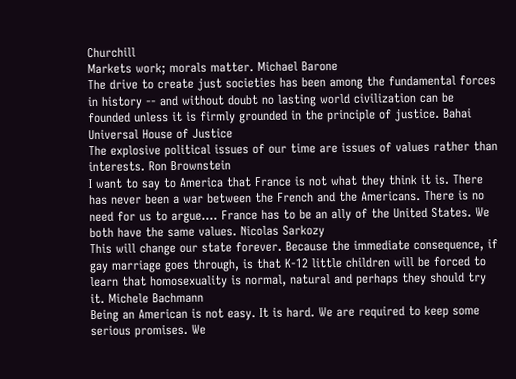Churchill
Markets work; morals matter. Michael Barone
The drive to create just societies has been among the fundamental forces in history -- and without doubt no lasting world civilization can be founded unless it is firmly grounded in the principle of justice. Bahai Universal House of Justice
The explosive political issues of our time are issues of values rather than interests. Ron Brownstein
I want to say to America that France is not what they think it is. There has never been a war between the French and the Americans. There is no need for us to argue…. France has to be an ally of the United States. We both have the same values. Nicolas Sarkozy
This will change our state forever. Because the immediate consequence, if gay marriage goes through, is that K-12 little children will be forced to learn that homosexuality is normal, natural and perhaps they should try it. Michele Bachmann
Being an American is not easy. It is hard. We are required to keep some serious promises. We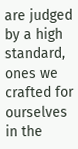are judged by a high standard, ones we crafted for ourselves in the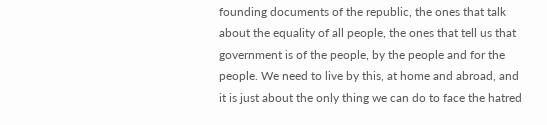founding documents of the republic, the ones that talk about the equality of all people, the ones that tell us that government is of the people, by the people and for the people. We need to live by this, at home and abroad, and it is just about the only thing we can do to face the hatred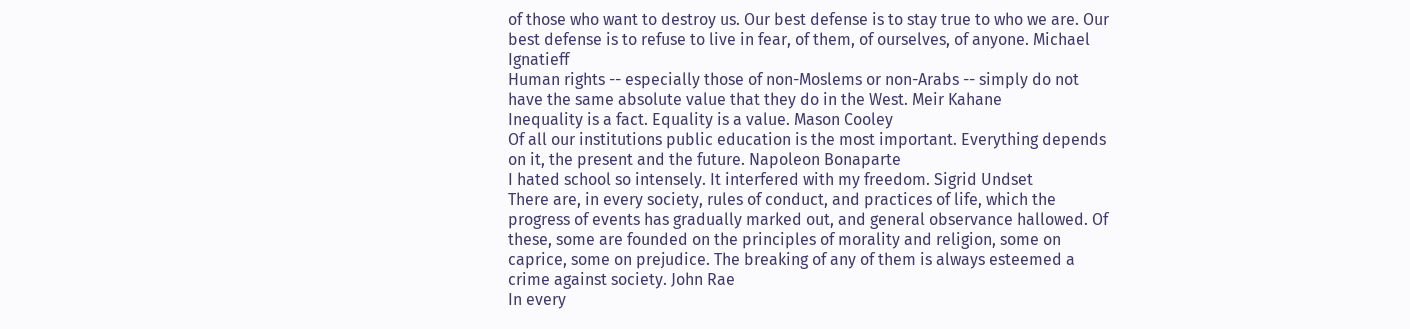of those who want to destroy us. Our best defense is to stay true to who we are. Our best defense is to refuse to live in fear, of them, of ourselves, of anyone. Michael Ignatieff
Human rights -- especially those of non-Moslems or non-Arabs -- simply do not have the same absolute value that they do in the West. Meir Kahane
Inequality is a fact. Equality is a value. Mason Cooley
Of all our institutions public education is the most important. Everything depends on it, the present and the future. Napoleon Bonaparte
I hated school so intensely. It interfered with my freedom. Sigrid Undset
There are, in every society, rules of conduct, and practices of life, which the progress of events has gradually marked out, and general observance hallowed. Of these, some are founded on the principles of morality and religion, some on caprice, some on prejudice. The breaking of any of them is always esteemed a crime against society. John Rae
In every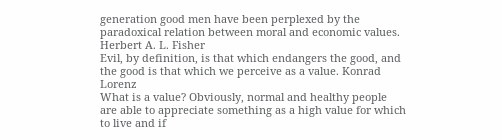generation good men have been perplexed by the paradoxical relation between moral and economic values. Herbert A. L. Fisher
Evil, by definition, is that which endangers the good, and the good is that which we perceive as a value. Konrad Lorenz
What is a value? Obviously, normal and healthy people are able to appreciate something as a high value for which to live and if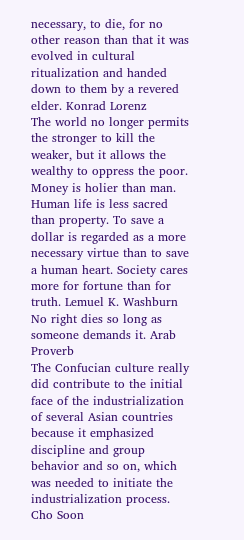necessary, to die, for no other reason than that it was evolved in cultural ritualization and handed down to them by a revered elder. Konrad Lorenz
The world no longer permits the stronger to kill the weaker, but it allows the wealthy to oppress the poor. Money is holier than man. Human life is less sacred than property. To save a dollar is regarded as a more necessary virtue than to save a human heart. Society cares more for fortune than for truth. Lemuel K. Washburn
No right dies so long as someone demands it. Arab Proverb
The Confucian culture really did contribute to the initial face of the industrialization of several Asian countries because it emphasized discipline and group behavior and so on, which was needed to initiate the industrialization process. Cho Soon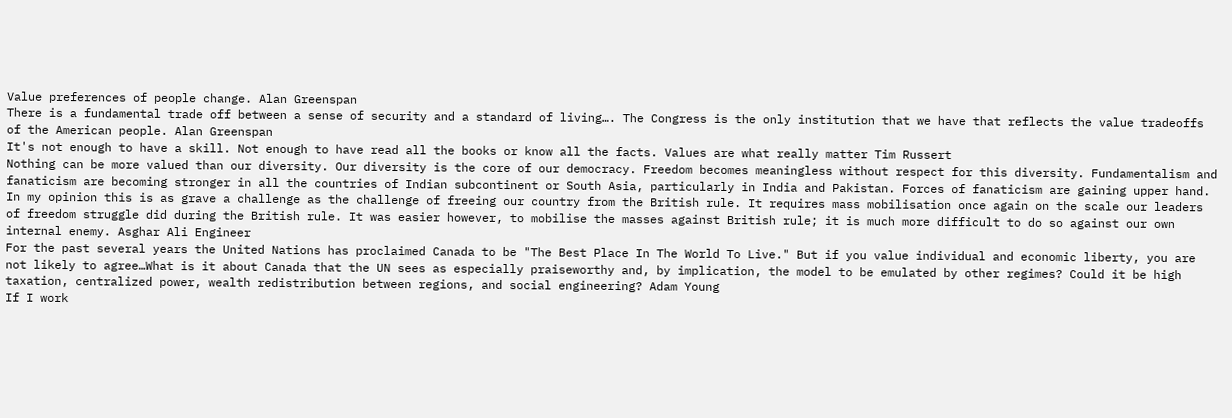Value preferences of people change. Alan Greenspan
There is a fundamental trade off between a sense of security and a standard of living…. The Congress is the only institution that we have that reflects the value tradeoffs of the American people. Alan Greenspan
It's not enough to have a skill. Not enough to have read all the books or know all the facts. Values are what really matter Tim Russert
Nothing can be more valued than our diversity. Our diversity is the core of our democracy. Freedom becomes meaningless without respect for this diversity. Fundamentalism and fanaticism are becoming stronger in all the countries of Indian subcontinent or South Asia, particularly in India and Pakistan. Forces of fanaticism are gaining upper hand. In my opinion this is as grave a challenge as the challenge of freeing our country from the British rule. It requires mass mobilisation once again on the scale our leaders of freedom struggle did during the British rule. It was easier however, to mobilise the masses against British rule; it is much more difficult to do so against our own internal enemy. Asghar Ali Engineer
For the past several years the United Nations has proclaimed Canada to be "The Best Place In The World To Live." But if you value individual and economic liberty, you are not likely to agree…What is it about Canada that the UN sees as especially praiseworthy and, by implication, the model to be emulated by other regimes? Could it be high taxation, centralized power, wealth redistribution between regions, and social engineering? Adam Young
If I work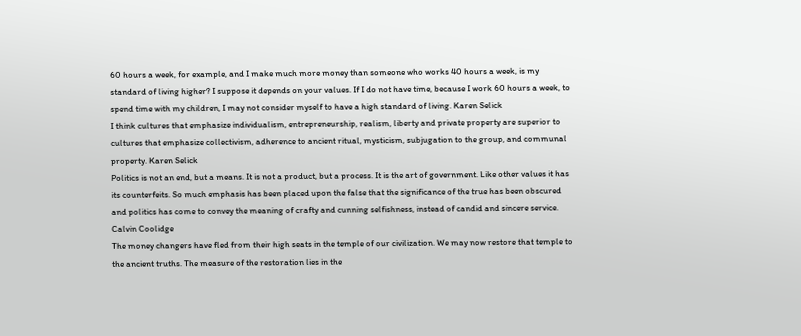60 hours a week, for example, and I make much more money than someone who works 40 hours a week, is my standard of living higher? I suppose it depends on your values. If I do not have time, because I work 60 hours a week, to spend time with my children, I may not consider myself to have a high standard of living. Karen Selick
I think cultures that emphasize individualism, entrepreneurship, realism, liberty and private property are superior to cultures that emphasize collectivism, adherence to ancient ritual, mysticism, subjugation to the group, and communal property. Karen Selick
Politics is not an end, but a means. It is not a product, but a process. It is the art of government. Like other values it has its counterfeits. So much emphasis has been placed upon the false that the significance of the true has been obscured and politics has come to convey the meaning of crafty and cunning selfishness, instead of candid and sincere service. Calvin Coolidge
The money changers have fled from their high seats in the temple of our civilization. We may now restore that temple to the ancient truths. The measure of the restoration lies in the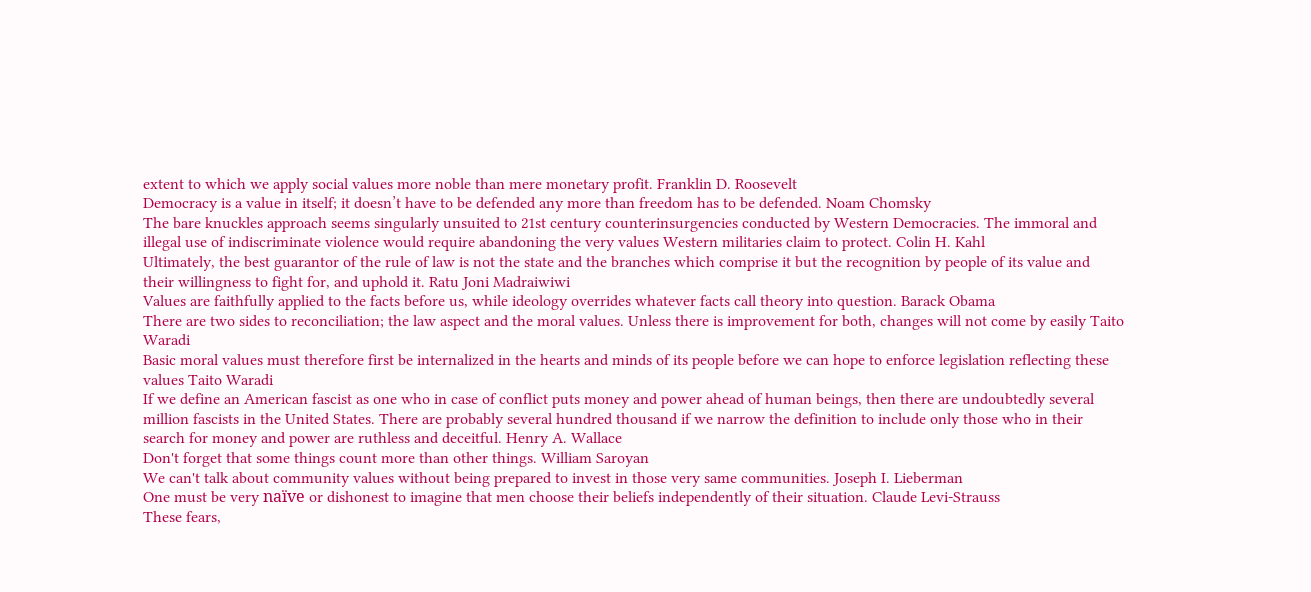extent to which we apply social values more noble than mere monetary profit. Franklin D. Roosevelt
Democracy is a value in itself; it doesn’t have to be defended any more than freedom has to be defended. Noam Chomsky
The bare knuckles approach seems singularly unsuited to 21st century counterinsurgencies conducted by Western Democracies. The immoral and illegal use of indiscriminate violence would require abandoning the very values Western militaries claim to protect. Colin H. Kahl
Ultimately, the best guarantor of the rule of law is not the state and the branches which comprise it but the recognition by people of its value and their willingness to fight for, and uphold it. Ratu Joni Madraiwiwi
Values are faithfully applied to the facts before us, while ideology overrides whatever facts call theory into question. Barack Obama
There are two sides to reconciliation; the law aspect and the moral values. Unless there is improvement for both, changes will not come by easily Taito Waradi
Basic moral values must therefore first be internalized in the hearts and minds of its people before we can hope to enforce legislation reflecting these values Taito Waradi
If we define an American fascist as one who in case of conflict puts money and power ahead of human beings, then there are undoubtedly several million fascists in the United States. There are probably several hundred thousand if we narrow the definition to include only those who in their search for money and power are ruthless and deceitful. Henry A. Wallace
Don't forget that some things count more than other things. William Saroyan
We can't talk about community values without being prepared to invest in those very same communities. Joseph I. Lieberman
One must be very naïve or dishonest to imagine that men choose their beliefs independently of their situation. Claude Levi-Strauss
These fears,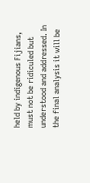held by indigenous Fijians, must not be ridiculed but understood and addressed. In the final analysis it will be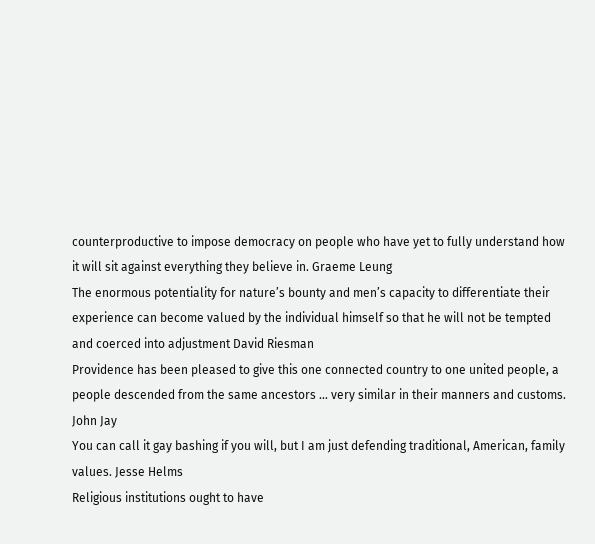counterproductive to impose democracy on people who have yet to fully understand how it will sit against everything they believe in. Graeme Leung
The enormous potentiality for nature’s bounty and men’s capacity to differentiate their experience can become valued by the individual himself so that he will not be tempted and coerced into adjustment David Riesman
Providence has been pleased to give this one connected country to one united people, a people descended from the same ancestors … very similar in their manners and customs. John Jay
You can call it gay bashing if you will, but I am just defending traditional, American, family values. Jesse Helms
Religious institutions ought to have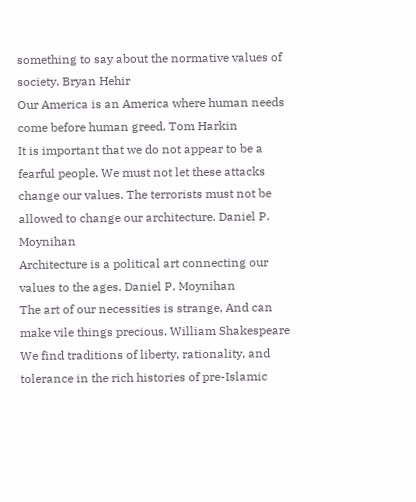something to say about the normative values of society. Bryan Hehir
Our America is an America where human needs come before human greed. Tom Harkin
It is important that we do not appear to be a fearful people. We must not let these attacks change our values. The terrorists must not be allowed to change our architecture. Daniel P. Moynihan
Architecture is a political art connecting our values to the ages. Daniel P. Moynihan
The art of our necessities is strange, And can make vile things precious. William Shakespeare
We find traditions of liberty, rationality, and tolerance in the rich histories of pre-Islamic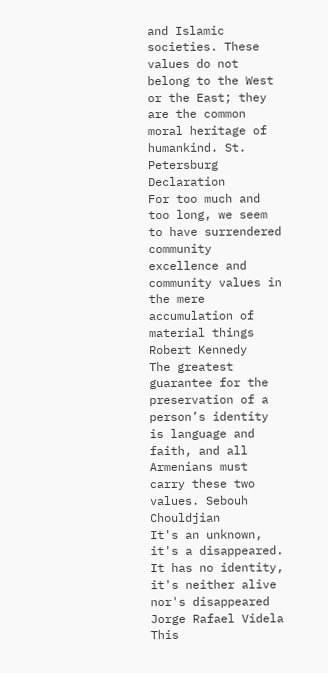and Islamic societies. These values do not belong to the West or the East; they are the common moral heritage of humankind. St. Petersburg Declaration
For too much and too long, we seem to have surrendered community excellence and community values in the mere accumulation of material things Robert Kennedy
The greatest guarantee for the preservation of a person’s identity is language and faith, and all Armenians must carry these two values. Sebouh Chouldjian
It's an unknown, it's a disappeared. It has no identity, it's neither alive nor's disappeared Jorge Rafael Videla
This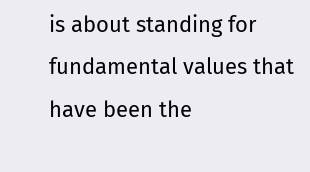is about standing for fundamental values that have been the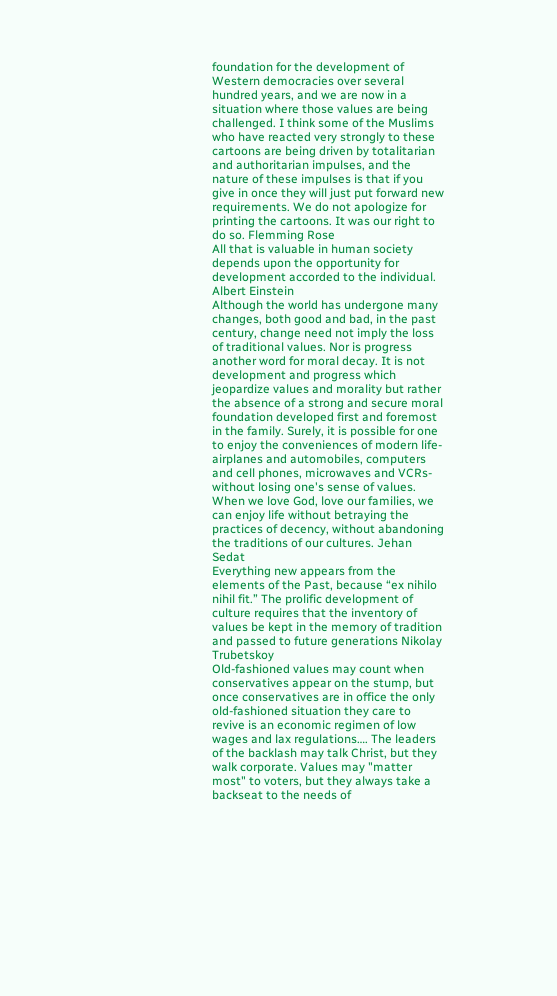foundation for the development of Western democracies over several hundred years, and we are now in a situation where those values are being challenged. I think some of the Muslims who have reacted very strongly to these cartoons are being driven by totalitarian and authoritarian impulses, and the nature of these impulses is that if you give in once they will just put forward new requirements. We do not apologize for printing the cartoons. It was our right to do so. Flemming Rose
All that is valuable in human society depends upon the opportunity for development accorded to the individual. Albert Einstein
Although the world has undergone many changes, both good and bad, in the past century, change need not imply the loss of traditional values. Nor is progress another word for moral decay. It is not development and progress which jeopardize values and morality but rather the absence of a strong and secure moral foundation developed first and foremost in the family. Surely, it is possible for one to enjoy the conveniences of modern life-airplanes and automobiles, computers and cell phones, microwaves and VCRs-without losing one's sense of values. When we love God, love our families, we can enjoy life without betraying the practices of decency, without abandoning the traditions of our cultures. Jehan Sedat
Everything new appears from the elements of the Past, because “ex nihilo nihil fit.” The prolific development of culture requires that the inventory of values be kept in the memory of tradition and passed to future generations Nikolay Trubetskoy
Old-fashioned values may count when conservatives appear on the stump, but once conservatives are in office the only old-fashioned situation they care to revive is an economic regimen of low wages and lax regulations…. The leaders of the backlash may talk Christ, but they walk corporate. Values may "matter most" to voters, but they always take a backseat to the needs of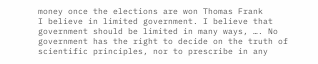money once the elections are won Thomas Frank
I believe in limited government. I believe that government should be limited in many ways, …. No government has the right to decide on the truth of scientific principles, nor to prescribe in any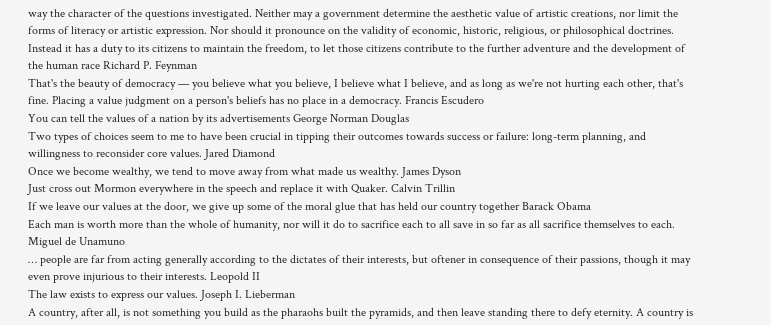way the character of the questions investigated. Neither may a government determine the aesthetic value of artistic creations, nor limit the forms of literacy or artistic expression. Nor should it pronounce on the validity of economic, historic, religious, or philosophical doctrines. Instead it has a duty to its citizens to maintain the freedom, to let those citizens contribute to the further adventure and the development of the human race Richard P. Feynman
That's the beauty of democracy — you believe what you believe, I believe what I believe, and as long as we're not hurting each other, that's fine. Placing a value judgment on a person's beliefs has no place in a democracy. Francis Escudero
You can tell the values of a nation by its advertisements George Norman Douglas
Two types of choices seem to me to have been crucial in tipping their outcomes towards success or failure: long-term planning, and willingness to reconsider core values. Jared Diamond
Once we become wealthy, we tend to move away from what made us wealthy. James Dyson
Just cross out Mormon everywhere in the speech and replace it with Quaker. Calvin Trillin
If we leave our values at the door, we give up some of the moral glue that has held our country together Barack Obama
Each man is worth more than the whole of humanity, nor will it do to sacrifice each to all save in so far as all sacrifice themselves to each. Miguel de Unamuno
… people are far from acting generally according to the dictates of their interests, but oftener in consequence of their passions, though it may even prove injurious to their interests. Leopold II
The law exists to express our values. Joseph I. Lieberman
A country, after all, is not something you build as the pharaohs built the pyramids, and then leave standing there to defy eternity. A country is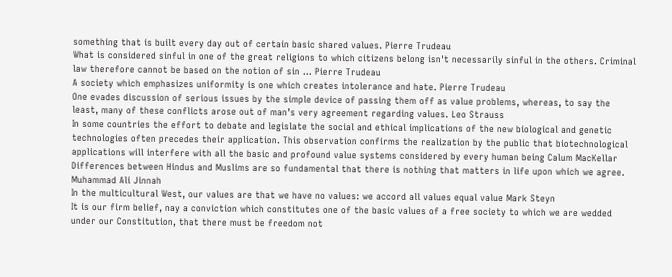something that is built every day out of certain basic shared values. Pierre Trudeau
What is considered sinful in one of the great religions to which citizens belong isn't necessarily sinful in the others. Criminal law therefore cannot be based on the notion of sin … Pierre Trudeau
A society which emphasizes uniformity is one which creates intolerance and hate. Pierre Trudeau
One evades discussion of serious issues by the simple device of passing them off as value problems, whereas, to say the least, many of these conflicts arose out of man’s very agreement regarding values. Leo Strauss
In some countries the effort to debate and legislate the social and ethical implications of the new biological and genetic technologies often precedes their application. This observation confirms the realization by the public that biotechnological applications will interfere with all the basic and profound value systems considered by every human being Calum MacKellar
Differences between Hindus and Muslims are so fundamental that there is nothing that matters in life upon which we agree. Muhammad Ali Jinnah
In the multicultural West, our values are that we have no values: we accord all values equal value Mark Steyn
It is our firm belief, nay a conviction which constitutes one of the basic values of a free society to which we are wedded under our Constitution, that there must be freedom not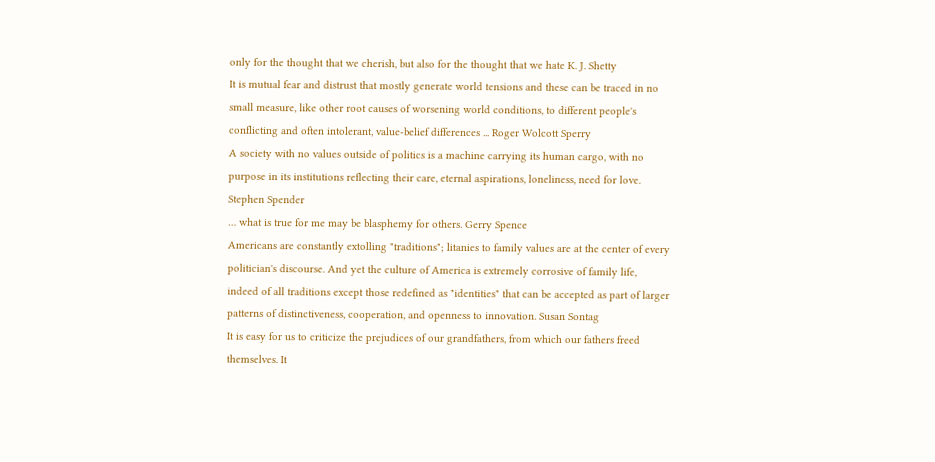only for the thought that we cherish, but also for the thought that we hate K. J. Shetty
It is mutual fear and distrust that mostly generate world tensions and these can be traced in no small measure, like other root causes of worsening world conditions, to different people's conflicting and often intolerant, value-belief differences ... Roger Wolcott Sperry
A society with no values outside of politics is a machine carrying its human cargo, with no purpose in its institutions reflecting their care, eternal aspirations, loneliness, need for love. Stephen Spender
… what is true for me may be blasphemy for others. Gerry Spence
Americans are constantly extolling "traditions"; litanies to family values are at the center of every politician's discourse. And yet the culture of America is extremely corrosive of family life, indeed of all traditions except those redefined as "identities" that can be accepted as part of larger patterns of distinctiveness, cooperation, and openness to innovation. Susan Sontag
It is easy for us to criticize the prejudices of our grandfathers, from which our fathers freed themselves. It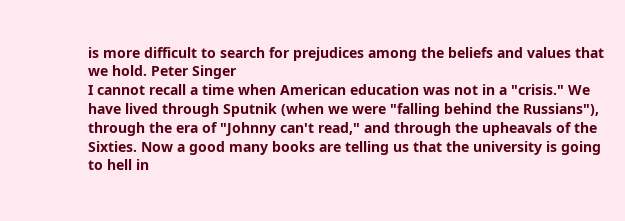is more difficult to search for prejudices among the beliefs and values that we hold. Peter Singer
I cannot recall a time when American education was not in a "crisis." We have lived through Sputnik (when we were "falling behind the Russians"), through the era of "Johnny can't read," and through the upheavals of the Sixties. Now a good many books are telling us that the university is going to hell in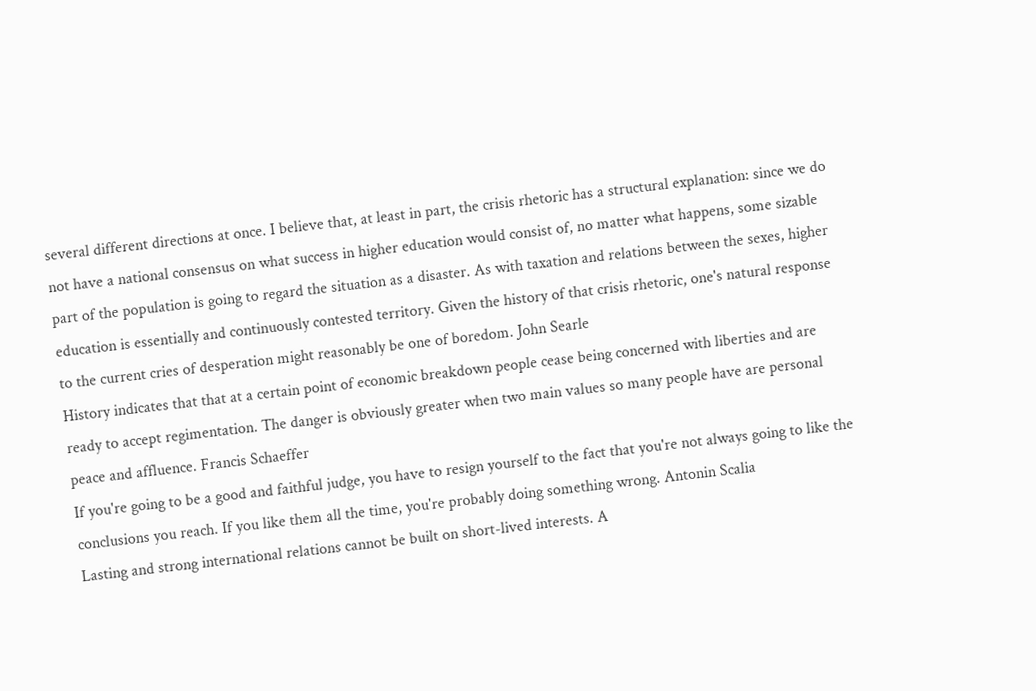several different directions at once. I believe that, at least in part, the crisis rhetoric has a structural explanation: since we do not have a national consensus on what success in higher education would consist of, no matter what happens, some sizable part of the population is going to regard the situation as a disaster. As with taxation and relations between the sexes, higher education is essentially and continuously contested territory. Given the history of that crisis rhetoric, one's natural response to the current cries of desperation might reasonably be one of boredom. John Searle
History indicates that that at a certain point of economic breakdown people cease being concerned with liberties and are ready to accept regimentation. The danger is obviously greater when two main values so many people have are personal peace and affluence. Francis Schaeffer
If you're going to be a good and faithful judge, you have to resign yourself to the fact that you're not always going to like the conclusions you reach. If you like them all the time, you're probably doing something wrong. Antonin Scalia
Lasting and strong international relations cannot be built on short-lived interests. A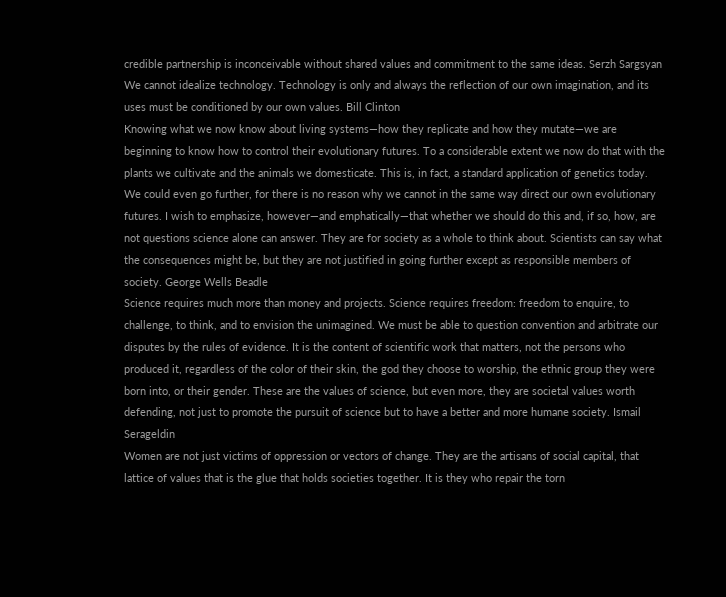credible partnership is inconceivable without shared values and commitment to the same ideas. Serzh Sargsyan
We cannot idealize technology. Technology is only and always the reflection of our own imagination, and its uses must be conditioned by our own values. Bill Clinton
Knowing what we now know about living systems—how they replicate and how they mutate—we are beginning to know how to control their evolutionary futures. To a considerable extent we now do that with the plants we cultivate and the animals we domesticate. This is, in fact, a standard application of genetics today. We could even go further, for there is no reason why we cannot in the same way direct our own evolutionary futures. I wish to emphasize, however—and emphatically—that whether we should do this and, if so, how, are not questions science alone can answer. They are for society as a whole to think about. Scientists can say what the consequences might be, but they are not justified in going further except as responsible members of society. George Wells Beadle
Science requires much more than money and projects. Science requires freedom: freedom to enquire, to challenge, to think, and to envision the unimagined. We must be able to question convention and arbitrate our disputes by the rules of evidence. It is the content of scientific work that matters, not the persons who produced it, regardless of the color of their skin, the god they choose to worship, the ethnic group they were born into, or their gender. These are the values of science, but even more, they are societal values worth defending, not just to promote the pursuit of science but to have a better and more humane society. Ismail Serageldin
Women are not just victims of oppression or vectors of change. They are the artisans of social capital, that lattice of values that is the glue that holds societies together. It is they who repair the torn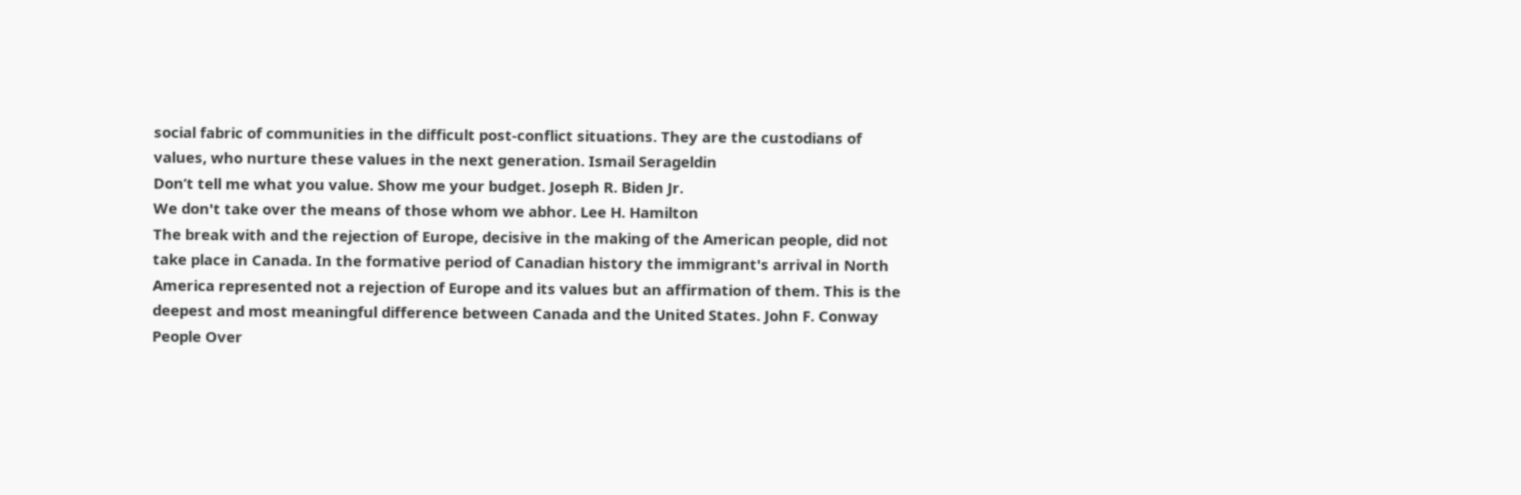social fabric of communities in the difficult post-conflict situations. They are the custodians of values, who nurture these values in the next generation. Ismail Serageldin
Don’t tell me what you value. Show me your budget. Joseph R. Biden Jr.
We don't take over the means of those whom we abhor. Lee H. Hamilton
The break with and the rejection of Europe, decisive in the making of the American people, did not take place in Canada. In the formative period of Canadian history the immigrant's arrival in North America represented not a rejection of Europe and its values but an affirmation of them. This is the deepest and most meaningful difference between Canada and the United States. John F. Conway
People Over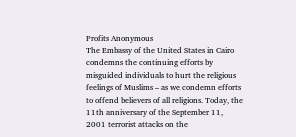Profits Anonymous
The Embassy of the United States in Cairo condemns the continuing efforts by misguided individuals to hurt the religious feelings of Muslims – as we condemn efforts to offend believers of all religions. Today, the 11th anniversary of the September 11, 2001 terrorist attacks on the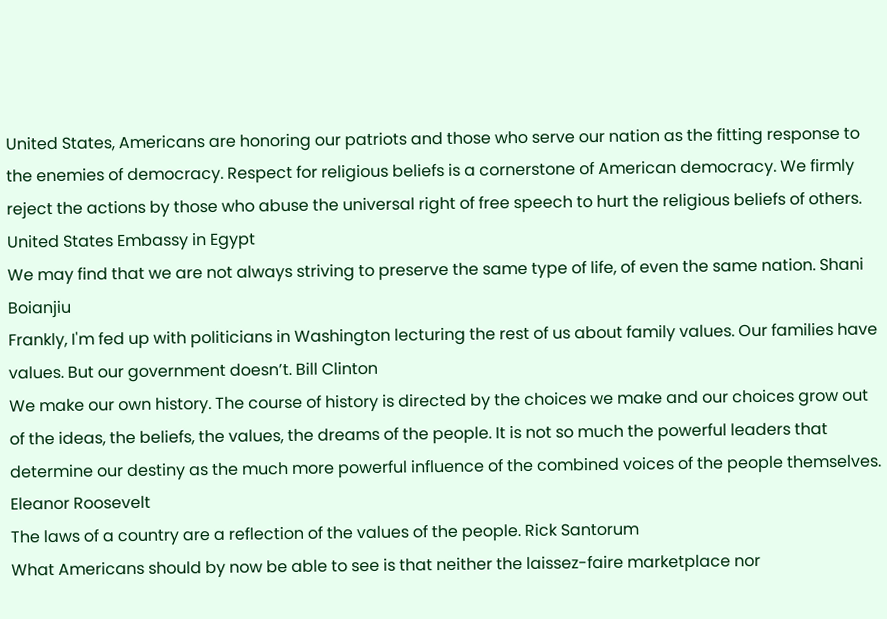United States, Americans are honoring our patriots and those who serve our nation as the fitting response to the enemies of democracy. Respect for religious beliefs is a cornerstone of American democracy. We firmly reject the actions by those who abuse the universal right of free speech to hurt the religious beliefs of others. United States Embassy in Egypt
We may find that we are not always striving to preserve the same type of life, of even the same nation. Shani Boianjiu
Frankly, I'm fed up with politicians in Washington lecturing the rest of us about family values. Our families have values. But our government doesn’t. Bill Clinton
We make our own history. The course of history is directed by the choices we make and our choices grow out of the ideas, the beliefs, the values, the dreams of the people. It is not so much the powerful leaders that determine our destiny as the much more powerful influence of the combined voices of the people themselves. Eleanor Roosevelt
The laws of a country are a reflection of the values of the people. Rick Santorum
What Americans should by now be able to see is that neither the laissez-faire marketplace nor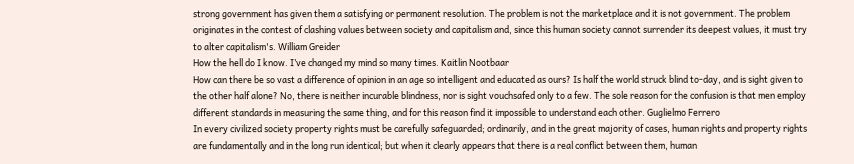strong government has given them a satisfying or permanent resolution. The problem is not the marketplace and it is not government. The problem originates in the contest of clashing values between society and capitalism and, since this human society cannot surrender its deepest values, it must try to alter capitalism's. William Greider
How the hell do I know. I’ve changed my mind so many times. Kaitlin Nootbaar
How can there be so vast a difference of opinion in an age so intelligent and educated as ours? Is half the world struck blind to-day, and is sight given to the other half alone? No, there is neither incurable blindness, nor is sight vouchsafed only to a few. The sole reason for the confusion is that men employ different standards in measuring the same thing, and for this reason find it impossible to understand each other. Guglielmo Ferrero
In every civilized society property rights must be carefully safeguarded; ordinarily, and in the great majority of cases, human rights and property rights are fundamentally and in the long run identical; but when it clearly appears that there is a real conflict between them, human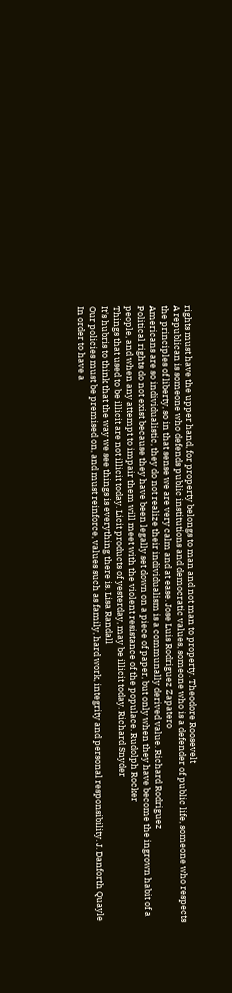rights must have the upper hand, for property belongs to man and not man to property. Theodore Roosevelt
A republican is someone who defends public institutions and democratic values, someone who is a defender of public life, someone who respects the principles of liberty, so in that sense we are very calm and at ease. Jose Luis Rodriguez Zapatero
Americans are so individualistic, they do not realize their individualism is a communally derived value. Richard Rodriguez
Political rights do not exist because they have been legally set down on a piece of paper, but only when they have become the ingrown habit of a people, and when any attempt to impair them will meet with the violent resistance of the populace. Rudolph Rocker
Things that used to be illicit are not illicit today. Licit products of yesterday, may be illicit today. Richard Snyder
It's hubris to think that the way we see things is everything there is. Lisa Randall
Our policies must be premised on, and must reinforce, values such as family, hard work, integrity and personal responsibility. J. Danforth Quayle
In order to have a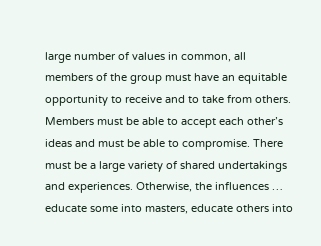large number of values in common, all members of the group must have an equitable opportunity to receive and to take from others. Members must be able to accept each other’s ideas and must be able to compromise. There must be a large variety of shared undertakings and experiences. Otherwise, the influences … educate some into masters, educate others into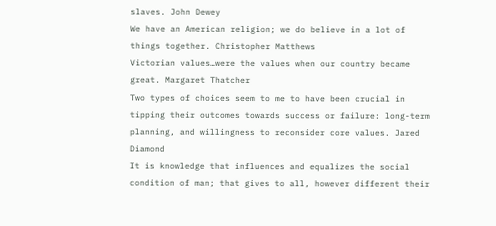slaves. John Dewey
We have an American religion; we do believe in a lot of things together. Christopher Matthews
Victorian values…were the values when our country became great. Margaret Thatcher
Two types of choices seem to me to have been crucial in tipping their outcomes towards success or failure: long-term planning, and willingness to reconsider core values. Jared Diamond
It is knowledge that influences and equalizes the social condition of man; that gives to all, however different their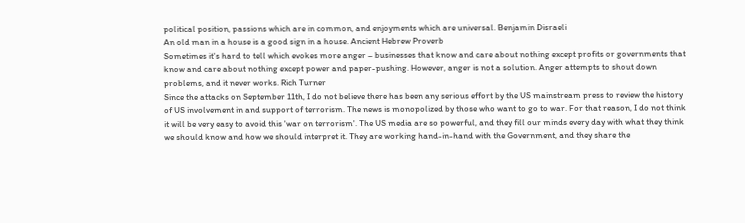political position, passions which are in common, and enjoyments which are universal. Benjamin Disraeli
An old man in a house is a good sign in a house. Ancient Hebrew Proverb
Sometimes it's hard to tell which evokes more anger – businesses that know and care about nothing except profits or governments that know and care about nothing except power and paper-pushing. However, anger is not a solution. Anger attempts to shout down problems, and it never works. Rich Turner
Since the attacks on September 11th, I do not believe there has been any serious effort by the US mainstream press to review the history of US involvement in and support of terrorism. The news is monopolized by those who want to go to war. For that reason, I do not think it will be very easy to avoid this 'war on terrorism'. The US media are so powerful, and they fill our minds every day with what they think we should know and how we should interpret it. They are working hand-in-hand with the Government, and they share the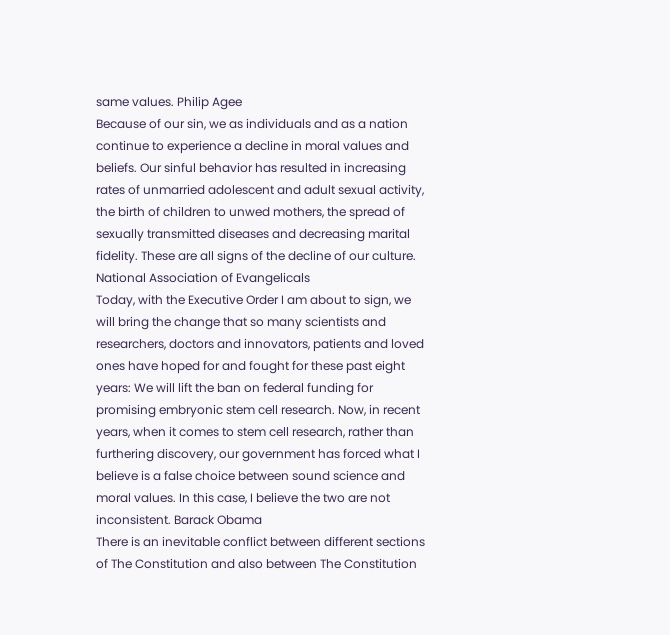same values. Philip Agee
Because of our sin, we as individuals and as a nation continue to experience a decline in moral values and beliefs. Our sinful behavior has resulted in increasing rates of unmarried adolescent and adult sexual activity, the birth of children to unwed mothers, the spread of sexually transmitted diseases and decreasing marital fidelity. These are all signs of the decline of our culture. National Association of Evangelicals
Today, with the Executive Order I am about to sign, we will bring the change that so many scientists and researchers, doctors and innovators, patients and loved ones have hoped for and fought for these past eight years: We will lift the ban on federal funding for promising embryonic stem cell research. Now, in recent years, when it comes to stem cell research, rather than furthering discovery, our government has forced what I believe is a false choice between sound science and moral values. In this case, I believe the two are not inconsistent. Barack Obama
There is an inevitable conflict between different sections of The Constitution and also between The Constitution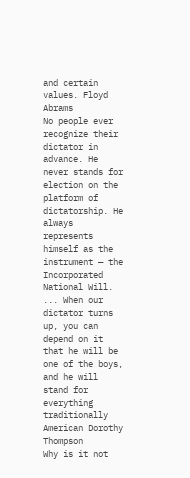and certain values. Floyd Abrams
No people ever recognize their dictator in advance. He never stands for election on the platform of dictatorship. He always represents himself as the instrument — the Incorporated National Will. ... When our dictator turns up, you can depend on it that he will be one of the boys, and he will stand for everything traditionally American Dorothy Thompson
Why is it not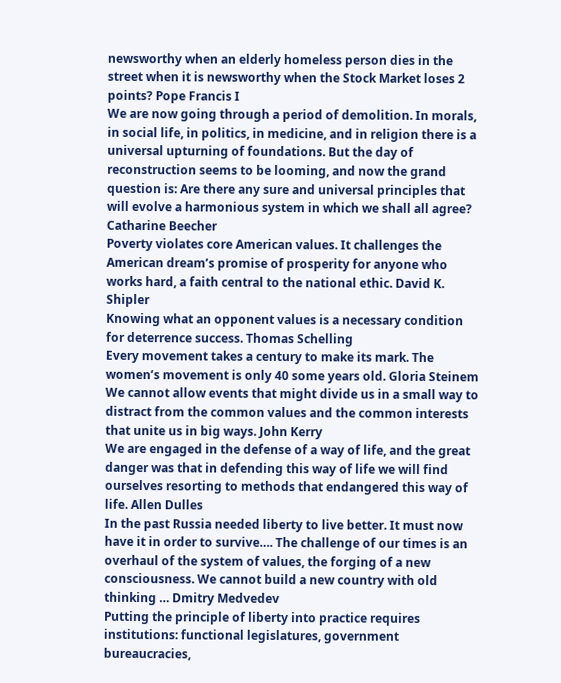newsworthy when an elderly homeless person dies in the street when it is newsworthy when the Stock Market loses 2 points? Pope Francis I
We are now going through a period of demolition. In morals, in social life, in politics, in medicine, and in religion there is a universal upturning of foundations. But the day of reconstruction seems to be looming, and now the grand question is: Are there any sure and universal principles that will evolve a harmonious system in which we shall all agree? Catharine Beecher
Poverty violates core American values. It challenges the American dream’s promise of prosperity for anyone who works hard, a faith central to the national ethic. David K. Shipler
Knowing what an opponent values is a necessary condition for deterrence success. Thomas Schelling
Every movement takes a century to make its mark. The women’s movement is only 40 some years old. Gloria Steinem
We cannot allow events that might divide us in a small way to distract from the common values and the common interests that unite us in big ways. John Kerry
We are engaged in the defense of a way of life, and the great danger was that in defending this way of life we will find ourselves resorting to methods that endangered this way of life. Allen Dulles
In the past Russia needed liberty to live better. It must now have it in order to survive…. The challenge of our times is an overhaul of the system of values, the forging of a new consciousness. We cannot build a new country with old thinking … Dmitry Medvedev
Putting the principle of liberty into practice requires institutions: functional legislatures, government bureaucracies,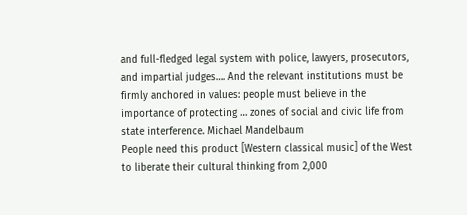and full-fledged legal system with police, lawyers, prosecutors, and impartial judges…. And the relevant institutions must be firmly anchored in values: people must believe in the importance of protecting … zones of social and civic life from state interference. Michael Mandelbaum
People need this product [Western classical music] of the West to liberate their cultural thinking from 2,000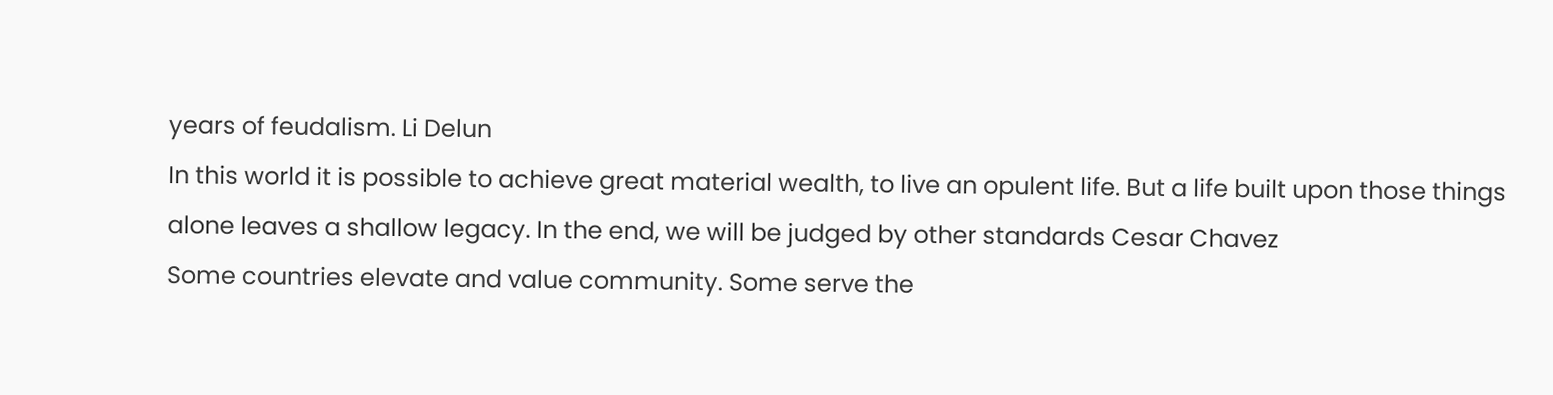years of feudalism. Li Delun
In this world it is possible to achieve great material wealth, to live an opulent life. But a life built upon those things alone leaves a shallow legacy. In the end, we will be judged by other standards Cesar Chavez
Some countries elevate and value community. Some serve the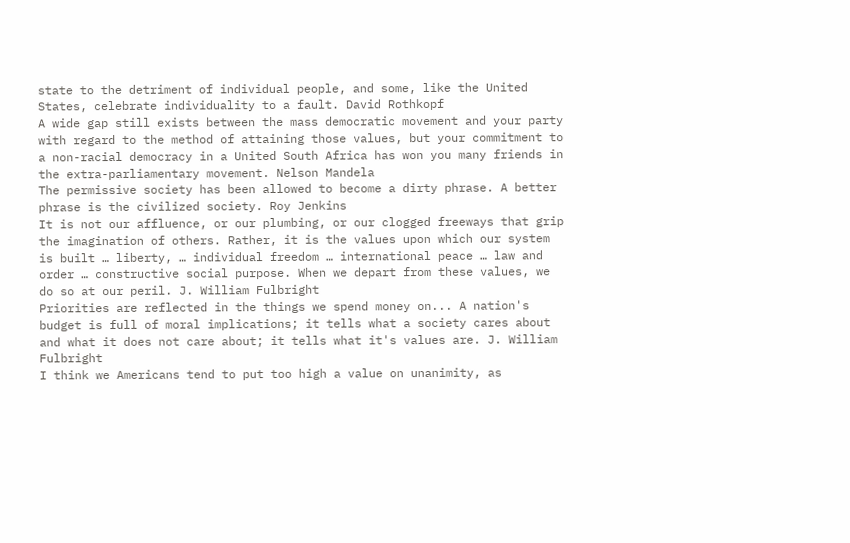state to the detriment of individual people, and some, like the United States, celebrate individuality to a fault. David Rothkopf
A wide gap still exists between the mass democratic movement and your party with regard to the method of attaining those values, but your commitment to a non-racial democracy in a United South Africa has won you many friends in the extra-parliamentary movement. Nelson Mandela
The permissive society has been allowed to become a dirty phrase. A better phrase is the civilized society. Roy Jenkins
It is not our affluence, or our plumbing, or our clogged freeways that grip the imagination of others. Rather, it is the values upon which our system is built … liberty, … individual freedom … international peace … law and order … constructive social purpose. When we depart from these values, we do so at our peril. J. William Fulbright
Priorities are reflected in the things we spend money on... A nation's budget is full of moral implications; it tells what a society cares about and what it does not care about; it tells what it's values are. J. William Fulbright
I think we Americans tend to put too high a value on unanimity, as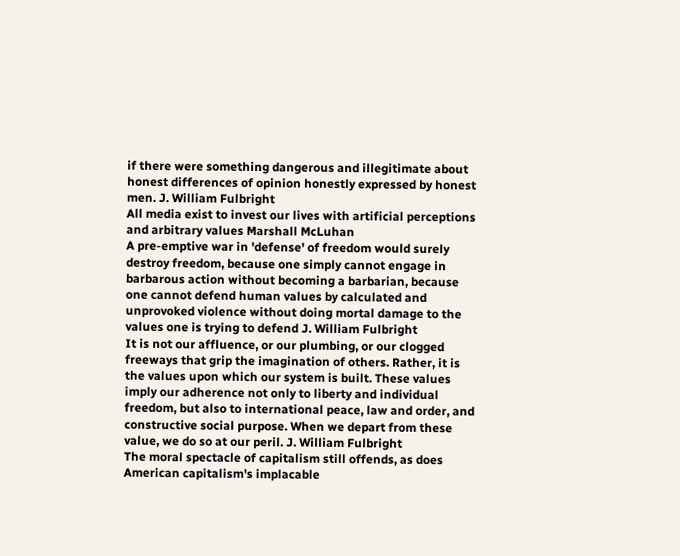if there were something dangerous and illegitimate about honest differences of opinion honestly expressed by honest men. J. William Fulbright
All media exist to invest our lives with artificial perceptions and arbitrary values Marshall McLuhan
A pre-emptive war in 'defense' of freedom would surely destroy freedom, because one simply cannot engage in barbarous action without becoming a barbarian, because one cannot defend human values by calculated and unprovoked violence without doing mortal damage to the values one is trying to defend J. William Fulbright
It is not our affluence, or our plumbing, or our clogged freeways that grip the imagination of others. Rather, it is the values upon which our system is built. These values imply our adherence not only to liberty and individual freedom, but also to international peace, law and order, and constructive social purpose. When we depart from these value, we do so at our peril. J. William Fulbright
The moral spectacle of capitalism still offends, as does American capitalism's implacable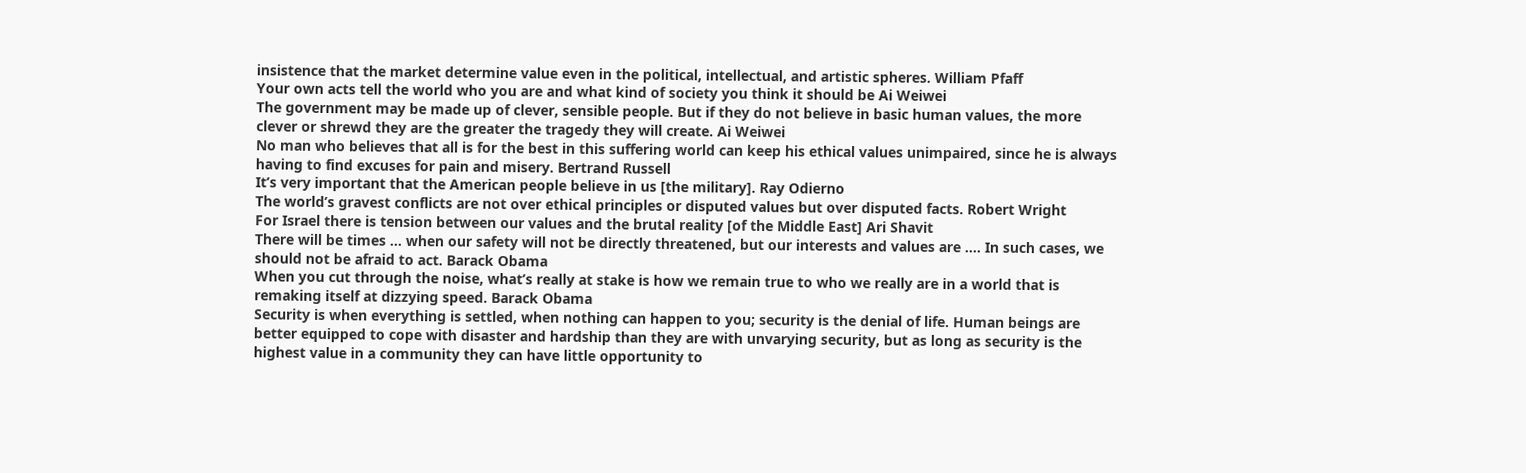insistence that the market determine value even in the political, intellectual, and artistic spheres. William Pfaff
Your own acts tell the world who you are and what kind of society you think it should be Ai Weiwei
The government may be made up of clever, sensible people. But if they do not believe in basic human values, the more clever or shrewd they are the greater the tragedy they will create. Ai Weiwei
No man who believes that all is for the best in this suffering world can keep his ethical values unimpaired, since he is always having to find excuses for pain and misery. Bertrand Russell
It’s very important that the American people believe in us [the military]. Ray Odierno
The world’s gravest conflicts are not over ethical principles or disputed values but over disputed facts. Robert Wright
For Israel there is tension between our values and the brutal reality [of the Middle East] Ari Shavit
There will be times … when our safety will not be directly threatened, but our interests and values are …. In such cases, we should not be afraid to act. Barack Obama
When you cut through the noise, what’s really at stake is how we remain true to who we really are in a world that is remaking itself at dizzying speed. Barack Obama
Security is when everything is settled, when nothing can happen to you; security is the denial of life. Human beings are better equipped to cope with disaster and hardship than they are with unvarying security, but as long as security is the highest value in a community they can have little opportunity to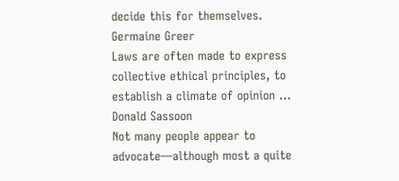decide this for themselves. Germaine Greer
Laws are often made to express collective ethical principles, to establish a climate of opinion … Donald Sassoon
Not many people appear to advocate—although most a quite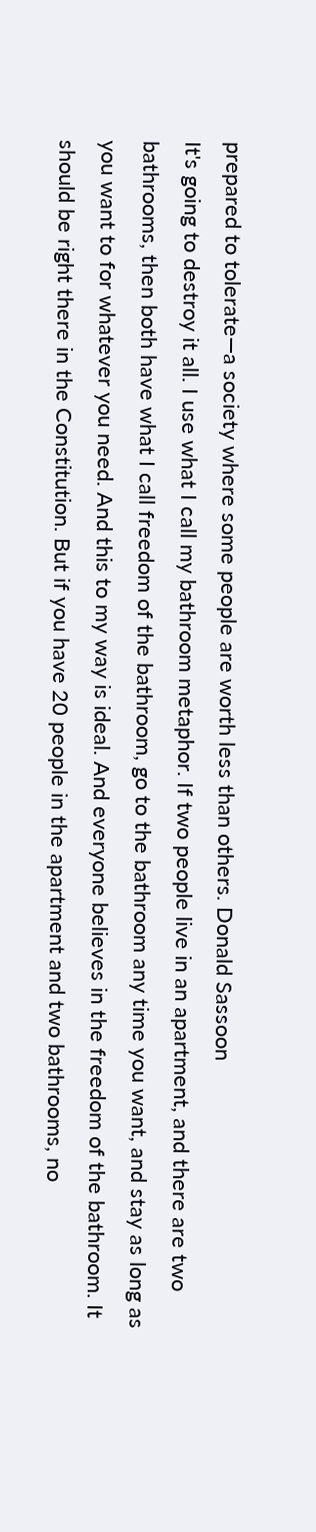prepared to tolerate—a society where some people are worth less than others. Donald Sassoon
It's going to destroy it all. I use what I call my bathroom metaphor. If two people live in an apartment, and there are two bathrooms, then both have what I call freedom of the bathroom, go to the bathroom any time you want, and stay as long as you want to for whatever you need. And this to my way is ideal. And everyone believes in the freedom of the bathroom. It should be right there in the Constitution. But if you have 20 people in the apartment and two bathrooms, no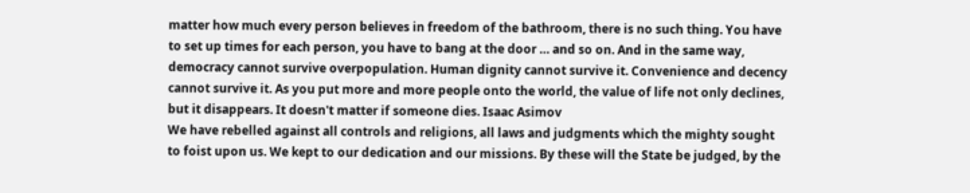matter how much every person believes in freedom of the bathroom, there is no such thing. You have to set up times for each person, you have to bang at the door … and so on. And in the same way, democracy cannot survive overpopulation. Human dignity cannot survive it. Convenience and decency cannot survive it. As you put more and more people onto the world, the value of life not only declines, but it disappears. It doesn't matter if someone dies. Isaac Asimov
We have rebelled against all controls and religions, all laws and judgments which the mighty sought to foist upon us. We kept to our dedication and our missions. By these will the State be judged, by the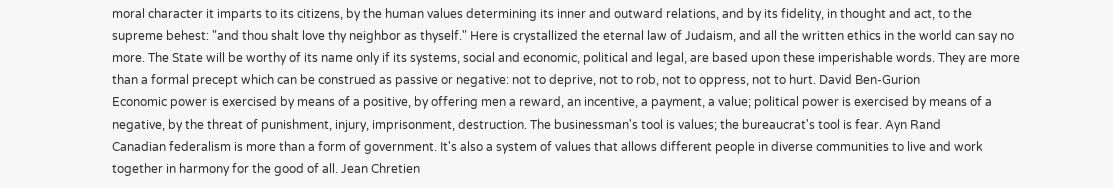moral character it imparts to its citizens, by the human values determining its inner and outward relations, and by its fidelity, in thought and act, to the supreme behest: "and thou shalt love thy neighbor as thyself." Here is crystallized the eternal law of Judaism, and all the written ethics in the world can say no more. The State will be worthy of its name only if its systems, social and economic, political and legal, are based upon these imperishable words. They are more than a formal precept which can be construed as passive or negative: not to deprive, not to rob, not to oppress, not to hurt. David Ben-Gurion
Economic power is exercised by means of a positive, by offering men a reward, an incentive, a payment, a value; political power is exercised by means of a negative, by the threat of punishment, injury, imprisonment, destruction. The businessman's tool is values; the bureaucrat's tool is fear. Ayn Rand
Canadian federalism is more than a form of government. It's also a system of values that allows different people in diverse communities to live and work together in harmony for the good of all. Jean Chretien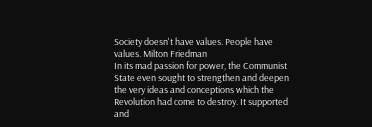Society doesn't have values. People have values. Milton Friedman
In its mad passion for power, the Communist State even sought to strengthen and deepen the very ideas and conceptions which the Revolution had come to destroy. It supported and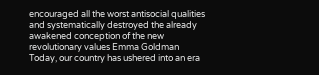encouraged all the worst antisocial qualities and systematically destroyed the already awakened conception of the new revolutionary values Emma Goldman
Today, our country has ushered into an era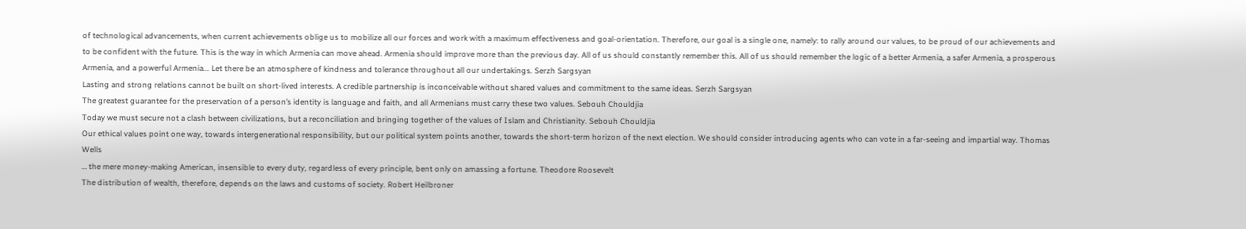of technological advancements, when current achievements oblige us to mobilize all our forces and work with a maximum effectiveness and goal-orientation. Therefore, our goal is a single one, namely: to rally around our values, to be proud of our achievements and to be confident with the future. This is the way in which Armenia can move ahead. Armenia should improve more than the previous day. All of us should constantly remember this. All of us should remember the logic of a better Armenia, a safer Armenia, a prosperous Armenia, and a powerful Armenia... Let there be an atmosphere of kindness and tolerance throughout all our undertakings. Serzh Sargsyan
Lasting and strong relations cannot be built on short-lived interests. A credible partnership is inconceivable without shared values and commitment to the same ideas. Serzh Sargsyan
The greatest guarantee for the preservation of a person’s identity is language and faith, and all Armenians must carry these two values. Sebouh Chouldjia
Today we must secure not a clash between civilizations, but a reconciliation and bringing together of the values of Islam and Christianity. Sebouh Chouldjia
Our ethical values point one way, towards intergenerational responsibility, but our political system points another, towards the short-term horizon of the next election. We should consider introducing agents who can vote in a far-seeing and impartial way. Thomas Wells
… the mere money-making American, insensible to every duty, regardless of every principle, bent only on amassing a fortune. Theodore Roosevelt
The distribution of wealth, therefore, depends on the laws and customs of society. Robert Heilbroner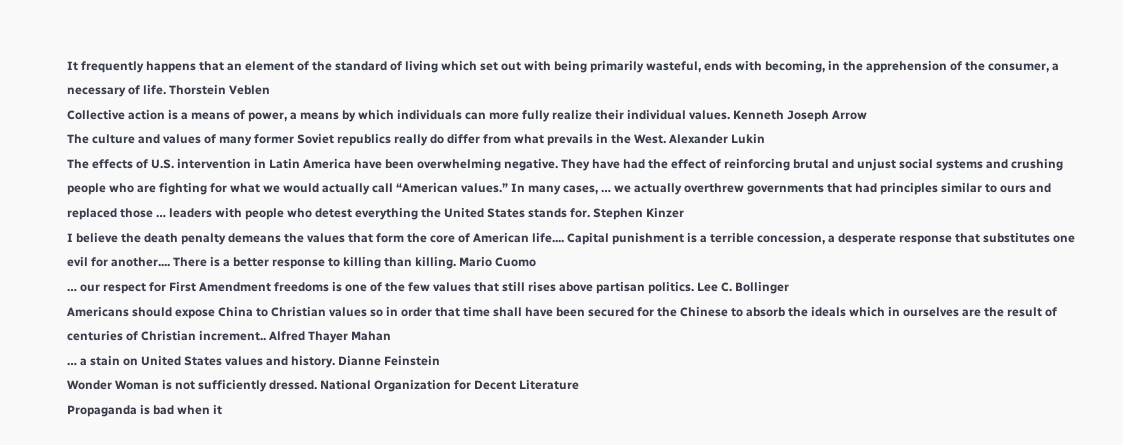It frequently happens that an element of the standard of living which set out with being primarily wasteful, ends with becoming, in the apprehension of the consumer, a necessary of life. Thorstein Veblen
Collective action is a means of power, a means by which individuals can more fully realize their individual values. Kenneth Joseph Arrow
The culture and values of many former Soviet republics really do differ from what prevails in the West. Alexander Lukin
The effects of U.S. intervention in Latin America have been overwhelming negative. They have had the effect of reinforcing brutal and unjust social systems and crushing people who are fighting for what we would actually call “American values.” In many cases, … we actually overthrew governments that had principles similar to ours and replaced those … leaders with people who detest everything the United States stands for. Stephen Kinzer
I believe the death penalty demeans the values that form the core of American life.... Capital punishment is a terrible concession, a desperate response that substitutes one evil for another.... There is a better response to killing than killing. Mario Cuomo
… our respect for First Amendment freedoms is one of the few values that still rises above partisan politics. Lee C. Bollinger
Americans should expose China to Christian values so in order that time shall have been secured for the Chinese to absorb the ideals which in ourselves are the result of centuries of Christian increment.. Alfred Thayer Mahan
… a stain on United States values and history. Dianne Feinstein
Wonder Woman is not sufficiently dressed. National Organization for Decent Literature
Propaganda is bad when it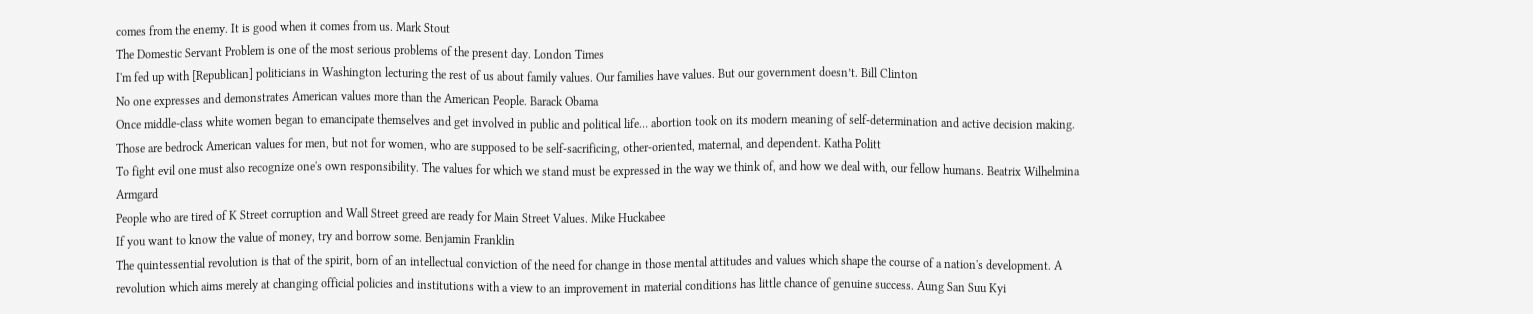comes from the enemy. It is good when it comes from us. Mark Stout
The Domestic Servant Problem is one of the most serious problems of the present day. London Times
I'm fed up with [Republican] politicians in Washington lecturing the rest of us about family values. Our families have values. But our government doesn’t. Bill Clinton
No one expresses and demonstrates American values more than the American People. Barack Obama
Once middle-class white women began to emancipate themselves and get involved in public and political life… abortion took on its modern meaning of self-determination and active decision making. Those are bedrock American values for men, but not for women, who are supposed to be self-sacrificing, other-oriented, maternal, and dependent. Katha Politt
To fight evil one must also recognize one's own responsibility. The values for which we stand must be expressed in the way we think of, and how we deal with, our fellow humans. Beatrix Wilhelmina Armgard
People who are tired of K Street corruption and Wall Street greed are ready for Main Street Values. Mike Huckabee
If you want to know the value of money, try and borrow some. Benjamin Franklin
The quintessential revolution is that of the spirit, born of an intellectual conviction of the need for change in those mental attitudes and values which shape the course of a nation's development. A revolution which aims merely at changing official policies and institutions with a view to an improvement in material conditions has little chance of genuine success. Aung San Suu Kyi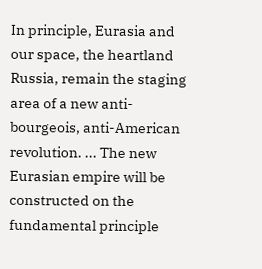In principle, Eurasia and our space, the heartland Russia, remain the staging area of a new anti-bourgeois, anti-American revolution. ... The new Eurasian empire will be constructed on the fundamental principle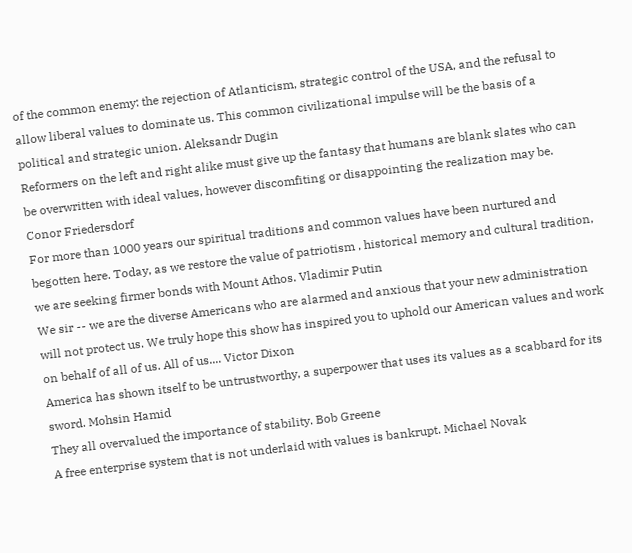of the common enemy: the rejection of Atlanticism, strategic control of the USA, and the refusal to allow liberal values to dominate us. This common civilizational impulse will be the basis of a political and strategic union. Aleksandr Dugin
Reformers on the left and right alike must give up the fantasy that humans are blank slates who can be overwritten with ideal values, however discomfiting or disappointing the realization may be. Conor Friedersdorf
For more than 1000 years our spiritual traditions and common values have been nurtured and begotten here. Today, as we restore the value of patriotism , historical memory and cultural tradition, we are seeking firmer bonds with Mount Athos. Vladimir Putin
We sir -- we are the diverse Americans who are alarmed and anxious that your new administration will not protect us. We truly hope this show has inspired you to uphold our American values and work on behalf of all of us. All of us.... Victor Dixon
America has shown itself to be untrustworthy, a superpower that uses its values as a scabbard for its sword. Mohsin Hamid
They all overvalued the importance of stability. Bob Greene
A free enterprise system that is not underlaid with values is bankrupt. Michael Novak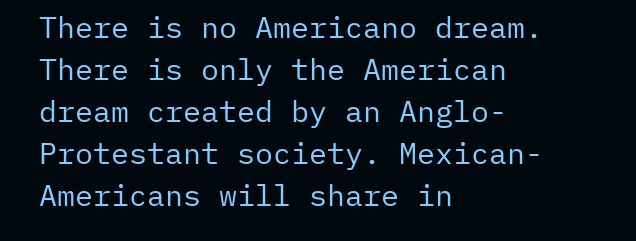There is no Americano dream. There is only the American dream created by an Anglo-Protestant society. Mexican-Americans will share in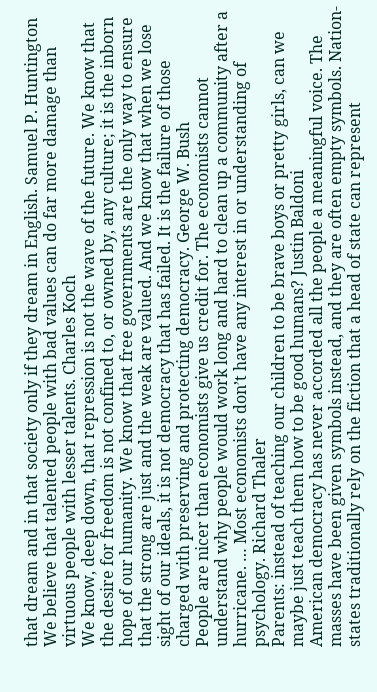that dream and in that society only if they dream in English. Samuel P. Huntington
We believe that talented people with bad values can do far more damage than virtuous people with lesser talents. Charles Koch
We know, deep down, that repression is not the wave of the future. We know that the desire for freedom is not confined to, or owned by, any culture; it is the inborn hope of our humanity. We know that free governments are the only way to ensure that the strong are just and the weak are valued. And we know that when we lose sight of our ideals, it is not democracy that has failed. It is the failure of those charged with preserving and protecting democracy. George W. Bush
People are nicer than economists give us credit for. The economists cannot understand why people would work long and hard to clean up a community after a hurricane. … Most economists don’t have any interest in or understanding of psychology. Richard Thaler
Parents: instead of teaching our children to be brave boys or pretty girls, can we maybe just teach them how to be good humans? Justin Baldoni
American democracy has never accorded all the people a meaningful voice. The masses have been given symbols instead, and they are often empty symbols. Nation-states traditionally rely on the fiction that a head of state can represent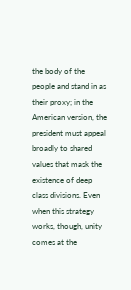the body of the people and stand in as their proxy; in the American version, the president must appeal broadly to shared values that mask the existence of deep class divisions. Even when this strategy works, though, unity comes at the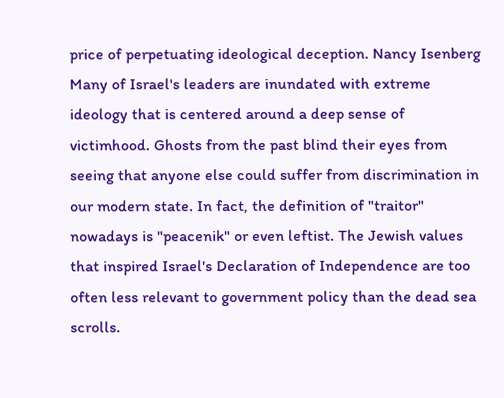price of perpetuating ideological deception. Nancy Isenberg
Many of Israel's leaders are inundated with extreme ideology that is centered around a deep sense of victimhood. Ghosts from the past blind their eyes from seeing that anyone else could suffer from discrimination in our modern state. In fact, the definition of "traitor" nowadays is "peacenik" or even leftist. The Jewish values that inspired Israel's Declaration of Independence are too often less relevant to government policy than the dead sea scrolls.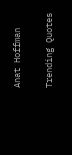Anat Hoffman

Trending Quotes